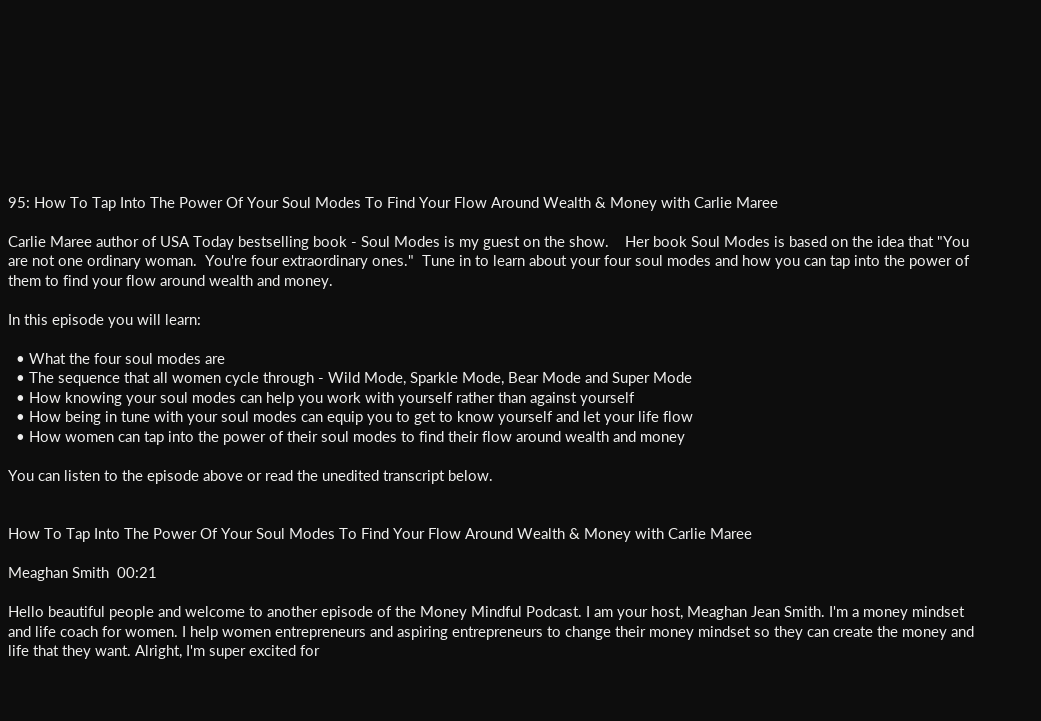95: How To Tap Into The Power Of Your Soul Modes To Find Your Flow Around Wealth & Money with Carlie Maree

Carlie Maree author of USA Today bestselling book - Soul Modes is my guest on the show.    Her book Soul Modes is based on the idea that "You are not one ordinary woman.  You're four extraordinary ones."  Tune in to learn about your four soul modes and how you can tap into the power of them to find your flow around wealth and money.

In this episode you will learn:

  • What the four soul modes are
  • The sequence that all women cycle through - Wild Mode, Sparkle Mode, Bear Mode and Super Mode
  • How knowing your soul modes can help you work with yourself rather than against yourself
  • How being in tune with your soul modes can equip you to get to know yourself and let your life flow
  • How women can tap into the power of their soul modes to find their flow around wealth and money

You can listen to the episode above or read the unedited transcript below.


How To Tap Into The Power Of Your Soul Modes To Find Your Flow Around Wealth & Money with Carlie Maree

Meaghan Smith  00:21

Hello beautiful people and welcome to another episode of the Money Mindful Podcast. I am your host, Meaghan Jean Smith. I'm a money mindset and life coach for women. I help women entrepreneurs and aspiring entrepreneurs to change their money mindset so they can create the money and life that they want. Alright, I'm super excited for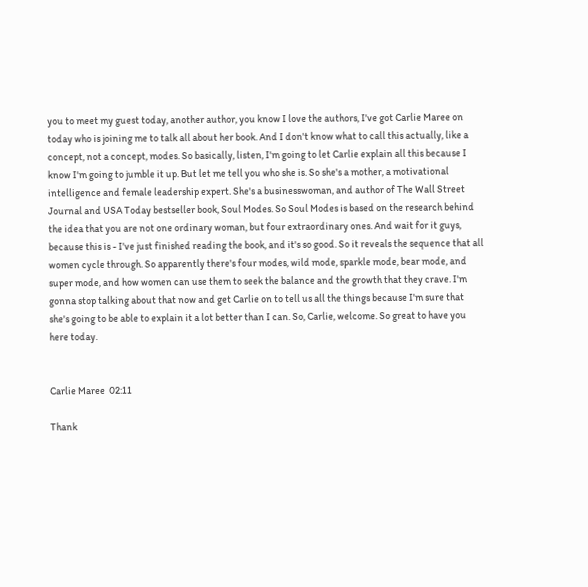you to meet my guest today, another author, you know I love the authors, I've got Carlie Maree on today who is joining me to talk all about her book. And I don't know what to call this actually, like a concept, not a concept, modes. So basically, listen, I'm going to let Carlie explain all this because I know I'm going to jumble it up. But let me tell you who she is. So she's a mother, a motivational intelligence and female leadership expert. She's a businesswoman, and author of The Wall Street Journal and USA Today bestseller book, Soul Modes. So Soul Modes is based on the research behind the idea that you are not one ordinary woman, but four extraordinary ones. And wait for it guys, because this is - I've just finished reading the book, and it's so good. So it reveals the sequence that all women cycle through. So apparently there's four modes, wild mode, sparkle mode, bear mode, and super mode, and how women can use them to seek the balance and the growth that they crave. I'm gonna stop talking about that now and get Carlie on to tell us all the things because I'm sure that she's going to be able to explain it a lot better than I can. So, Carlie, welcome. So great to have you here today.


Carlie Maree  02:11

Thank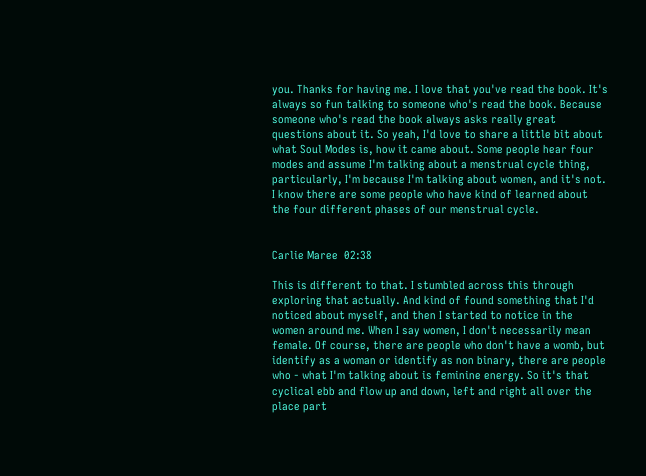you. Thanks for having me. I love that you've read the book. It's always so fun talking to someone who's read the book. Because someone who's read the book always asks really great questions about it. So yeah, I'd love to share a little bit about what Soul Modes is, how it came about. Some people hear four modes and assume I'm talking about a menstrual cycle thing, particularly, I'm because I'm talking about women, and it's not. I know there are some people who have kind of learned about the four different phases of our menstrual cycle.


Carlie Maree  02:38

This is different to that. I stumbled across this through exploring that actually. And kind of found something that I'd noticed about myself, and then I started to notice in the women around me. When I say women, I don't necessarily mean female. Of course, there are people who don't have a womb, but identify as a woman or identify as non binary, there are people who - what I'm talking about is feminine energy. So it's that cyclical ebb and flow up and down, left and right all over the place part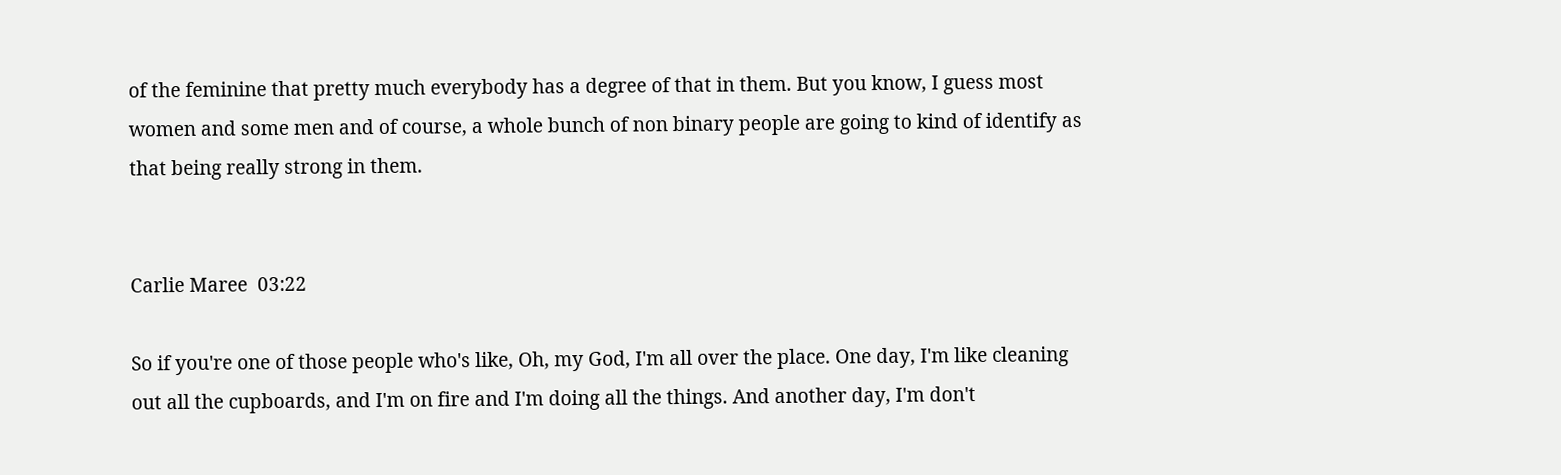of the feminine that pretty much everybody has a degree of that in them. But you know, I guess most women and some men and of course, a whole bunch of non binary people are going to kind of identify as that being really strong in them.


Carlie Maree  03:22

So if you're one of those people who's like, Oh, my God, I'm all over the place. One day, I'm like cleaning out all the cupboards, and I'm on fire and I'm doing all the things. And another day, I'm don't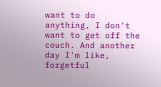want to do anything, I don't want to get off the couch. And another day I'm like, forgetful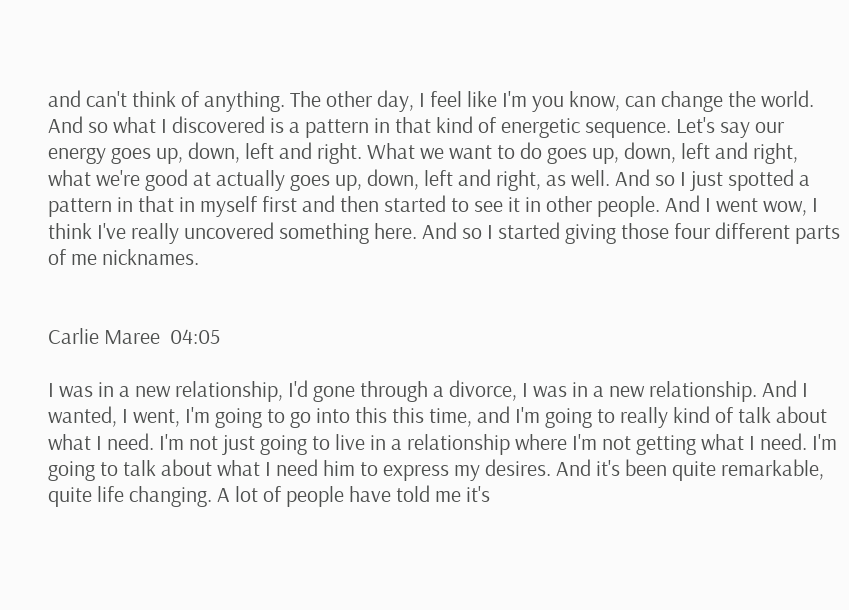and can't think of anything. The other day, I feel like I'm you know, can change the world. And so what I discovered is a pattern in that kind of energetic sequence. Let's say our energy goes up, down, left and right. What we want to do goes up, down, left and right, what we're good at actually goes up, down, left and right, as well. And so I just spotted a pattern in that in myself first and then started to see it in other people. And I went wow, I think I've really uncovered something here. And so I started giving those four different parts of me nicknames.


Carlie Maree  04:05

I was in a new relationship, I'd gone through a divorce, I was in a new relationship. And I wanted, I went, I'm going to go into this this time, and I'm going to really kind of talk about what I need. I'm not just going to live in a relationship where I'm not getting what I need. I'm going to talk about what I need him to express my desires. And it's been quite remarkable, quite life changing. A lot of people have told me it's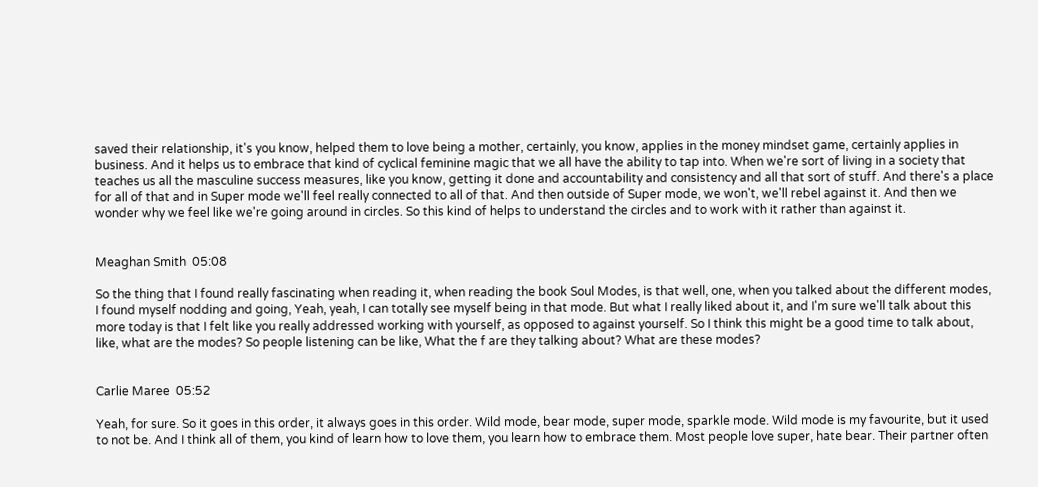saved their relationship, it's you know, helped them to love being a mother, certainly, you know, applies in the money mindset game, certainly applies in business. And it helps us to embrace that kind of cyclical feminine magic that we all have the ability to tap into. When we're sort of living in a society that teaches us all the masculine success measures, like you know, getting it done and accountability and consistency and all that sort of stuff. And there's a place for all of that and in Super mode we'll feel really connected to all of that. And then outside of Super mode, we won't, we'll rebel against it. And then we wonder why we feel like we're going around in circles. So this kind of helps to understand the circles and to work with it rather than against it.


Meaghan Smith  05:08

So the thing that I found really fascinating when reading it, when reading the book Soul Modes, is that well, one, when you talked about the different modes, I found myself nodding and going, Yeah, yeah, I can totally see myself being in that mode. But what I really liked about it, and I'm sure we'll talk about this more today is that I felt like you really addressed working with yourself, as opposed to against yourself. So I think this might be a good time to talk about, like, what are the modes? So people listening can be like, What the f are they talking about? What are these modes?


Carlie Maree  05:52

Yeah, for sure. So it goes in this order, it always goes in this order. Wild mode, bear mode, super mode, sparkle mode. Wild mode is my favourite, but it used to not be. And I think all of them, you kind of learn how to love them, you learn how to embrace them. Most people love super, hate bear. Their partner often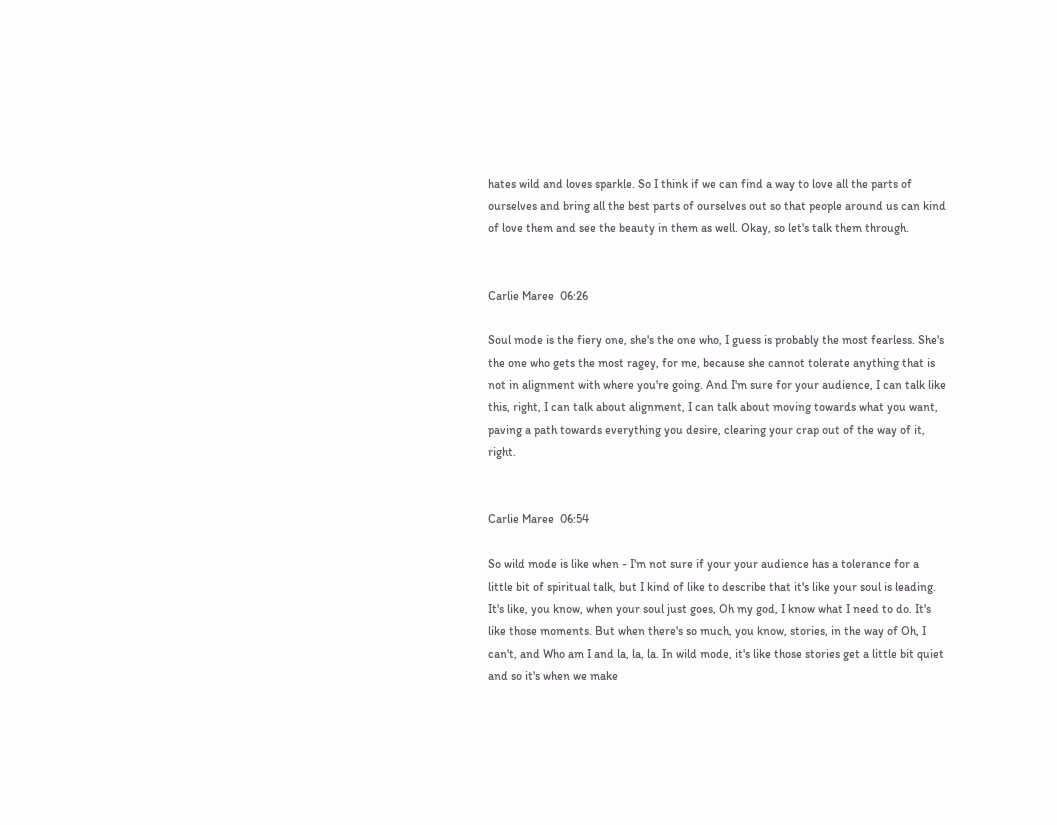hates wild and loves sparkle. So I think if we can find a way to love all the parts of ourselves and bring all the best parts of ourselves out so that people around us can kind of love them and see the beauty in them as well. Okay, so let's talk them through.


Carlie Maree  06:26

Soul mode is the fiery one, she's the one who, I guess is probably the most fearless. She's the one who gets the most ragey, for me, because she cannot tolerate anything that is not in alignment with where you're going. And I'm sure for your audience, I can talk like this, right, I can talk about alignment, I can talk about moving towards what you want, paving a path towards everything you desire, clearing your crap out of the way of it, right.


Carlie Maree  06:54

So wild mode is like when - I'm not sure if your your audience has a tolerance for a little bit of spiritual talk, but I kind of like to describe that it's like your soul is leading. It's like, you know, when your soul just goes, Oh my god, I know what I need to do. It's like those moments. But when there's so much, you know, stories, in the way of Oh, I can't, and Who am I and la, la, la. In wild mode, it's like those stories get a little bit quiet and so it's when we make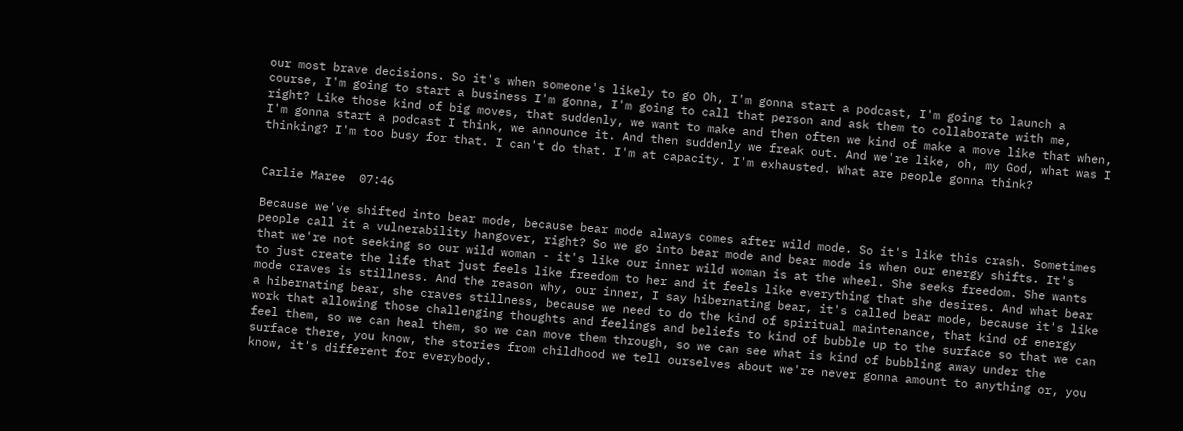our most brave decisions. So it's when someone's likely to go Oh, I'm gonna start a podcast, I'm going to launch a course, I'm going to start a business I'm gonna, I'm going to call that person and ask them to collaborate with me, right? Like those kind of big moves, that suddenly, we want to make and then often we kind of make a move like that when, I'm gonna start a podcast I think, we announce it. And then suddenly we freak out. And we're like, oh, my God, what was I thinking? I'm too busy for that. I can't do that. I'm at capacity. I'm exhausted. What are people gonna think?


Carlie Maree  07:46

Because we've shifted into bear mode, because bear mode always comes after wild mode. So it's like this crash. Sometimes people call it a vulnerability hangover, right? So we go into bear mode and bear mode is when our energy shifts. It's that we're not seeking so our wild woman - it's like our inner wild woman is at the wheel. She seeks freedom. She wants to just create the life that just feels like freedom to her and it feels like everything that she desires. And what bear mode craves is stillness. And the reason why, our inner, I say hibernating bear, it's called bear mode, because it's like a hibernating bear, she craves stillness, because we need to do the kind of spiritual maintenance, that kind of energy work that allowing those challenging thoughts and feelings and beliefs to kind of bubble up to the surface so that we can feel them, so we can heal them, so we can move them through, so we can see what is kind of bubbling away under the surface there, you know, the stories from childhood we tell ourselves about we're never gonna amount to anything or, you know, it's different for everybody.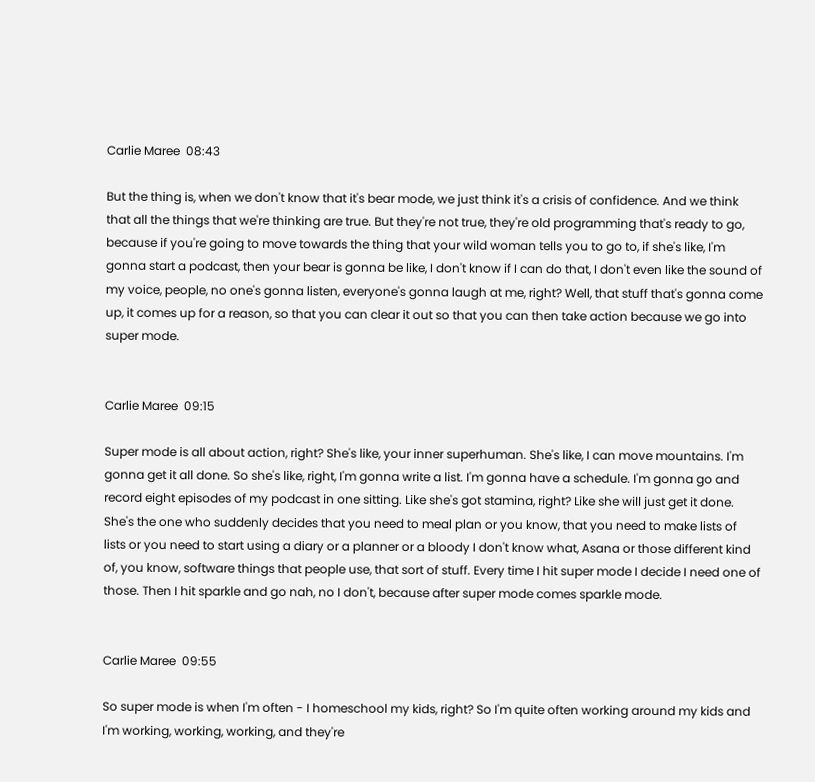Carlie Maree  08:43

But the thing is, when we don't know that it's bear mode, we just think it's a crisis of confidence. And we think that all the things that we're thinking are true. But they're not true, they're old programming that's ready to go, because if you're going to move towards the thing that your wild woman tells you to go to, if she's like, I'm gonna start a podcast, then your bear is gonna be like, I don't know if I can do that, I don't even like the sound of my voice, people, no one's gonna listen, everyone's gonna laugh at me, right? Well, that stuff that's gonna come up, it comes up for a reason, so that you can clear it out so that you can then take action because we go into super mode.


Carlie Maree  09:15

Super mode is all about action, right? She's like, your inner superhuman. She's like, I can move mountains. I'm gonna get it all done. So she's like, right, I'm gonna write a list. I'm gonna have a schedule. I'm gonna go and record eight episodes of my podcast in one sitting. Like she's got stamina, right? Like she will just get it done. She's the one who suddenly decides that you need to meal plan or you know, that you need to make lists of lists or you need to start using a diary or a planner or a bloody I don't know what, Asana or those different kind of, you know, software things that people use, that sort of stuff. Every time I hit super mode I decide I need one of those. Then I hit sparkle and go nah, no I don't, because after super mode comes sparkle mode.


Carlie Maree  09:55

So super mode is when I'm often - I homeschool my kids, right? So I'm quite often working around my kids and I'm working, working, working, and they're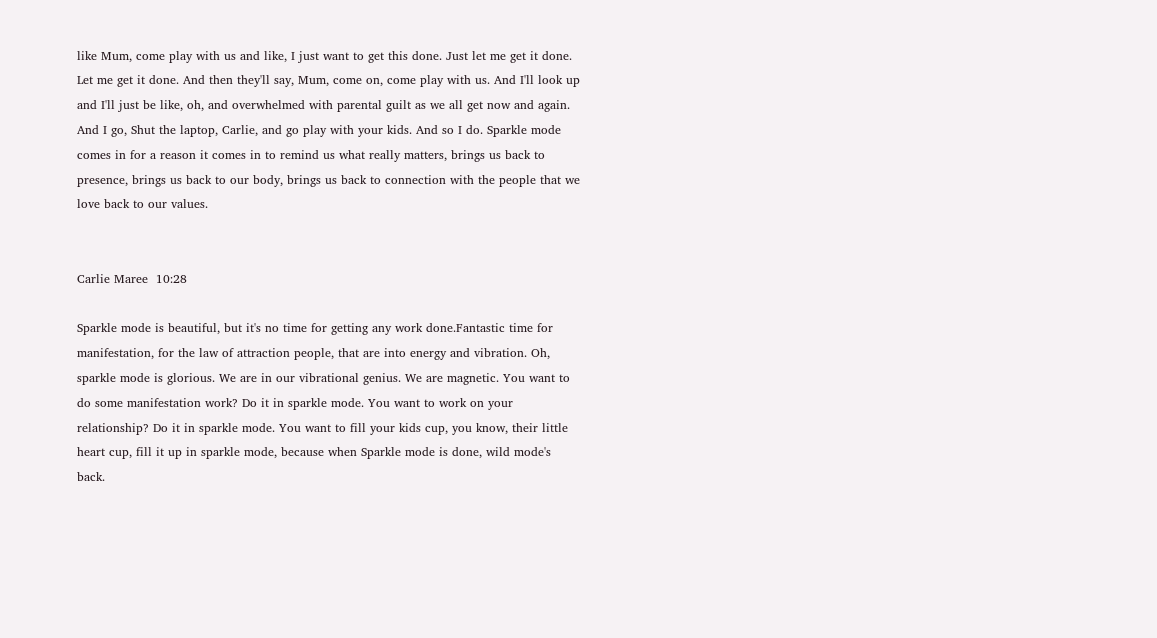like Mum, come play with us and like, I just want to get this done. Just let me get it done. Let me get it done. And then they'll say, Mum, come on, come play with us. And I'll look up and I'll just be like, oh, and overwhelmed with parental guilt as we all get now and again. And I go, Shut the laptop, Carlie, and go play with your kids. And so I do. Sparkle mode comes in for a reason it comes in to remind us what really matters, brings us back to presence, brings us back to our body, brings us back to connection with the people that we love back to our values.


Carlie Maree  10:28

Sparkle mode is beautiful, but it's no time for getting any work done.Fantastic time for manifestation, for the law of attraction people, that are into energy and vibration. Oh, sparkle mode is glorious. We are in our vibrational genius. We are magnetic. You want to do some manifestation work? Do it in sparkle mode. You want to work on your relationship? Do it in sparkle mode. You want to fill your kids cup, you know, their little heart cup, fill it up in sparkle mode, because when Sparkle mode is done, wild mode's back.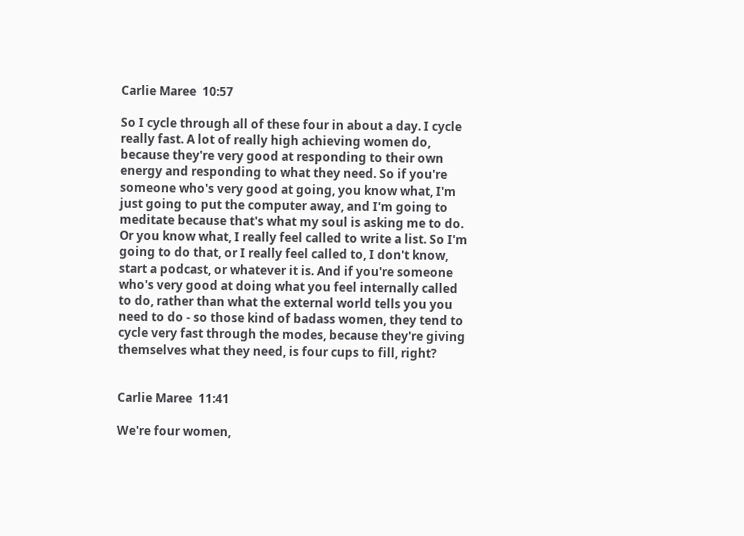Carlie Maree  10:57

So I cycle through all of these four in about a day. I cycle really fast. A lot of really high achieving women do, because they're very good at responding to their own energy and responding to what they need. So if you're someone who's very good at going, you know what, I'm just going to put the computer away, and I'm going to meditate because that's what my soul is asking me to do. Or you know what, I really feel called to write a list. So I'm going to do that, or I really feel called to, I don't know, start a podcast, or whatever it is. And if you're someone who's very good at doing what you feel internally called to do, rather than what the external world tells you you need to do - so those kind of badass women, they tend to cycle very fast through the modes, because they're giving themselves what they need, is four cups to fill, right?


Carlie Maree  11:41

We're four women,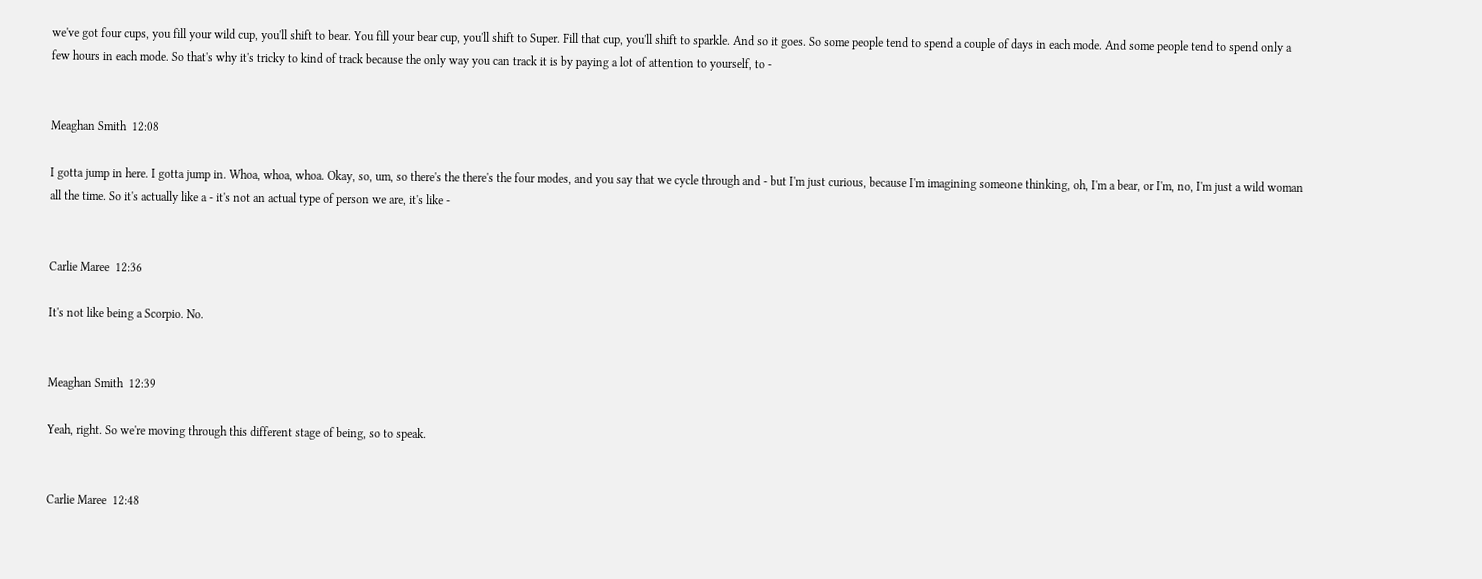we've got four cups, you fill your wild cup, you'll shift to bear. You fill your bear cup, you'll shift to Super. Fill that cup, you'll shift to sparkle. And so it goes. So some people tend to spend a couple of days in each mode. And some people tend to spend only a few hours in each mode. So that's why it's tricky to kind of track because the only way you can track it is by paying a lot of attention to yourself, to -


Meaghan Smith  12:08

I gotta jump in here. I gotta jump in. Whoa, whoa, whoa. Okay, so, um, so there's the there's the four modes, and you say that we cycle through and - but I'm just curious, because I'm imagining someone thinking, oh, I'm a bear, or I'm, no, I'm just a wild woman all the time. So it's actually like a - it's not an actual type of person we are, it's like -


Carlie Maree  12:36

It's not like being a Scorpio. No.


Meaghan Smith  12:39

Yeah, right. So we're moving through this different stage of being, so to speak.


Carlie Maree  12:48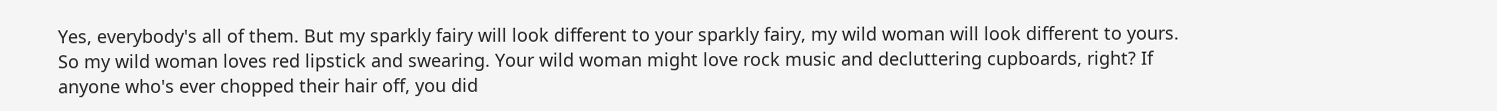Yes, everybody's all of them. But my sparkly fairy will look different to your sparkly fairy, my wild woman will look different to yours. So my wild woman loves red lipstick and swearing. Your wild woman might love rock music and decluttering cupboards, right? If anyone who's ever chopped their hair off, you did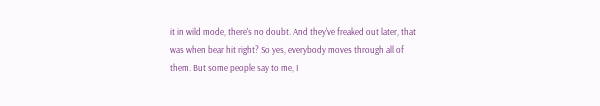it in wild mode, there's no doubt. And they've freaked out later, that was when bear hit right? So yes, everybody moves through all of them. But some people say to me, I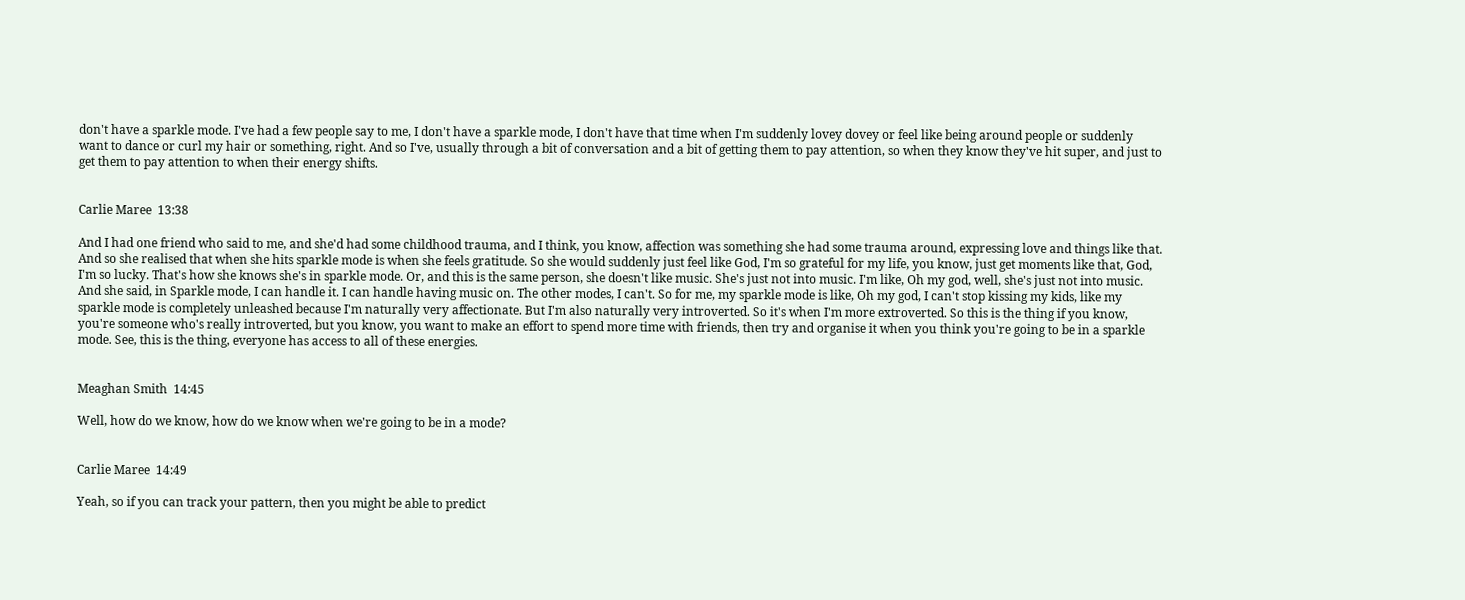don't have a sparkle mode. I've had a few people say to me, I don't have a sparkle mode, I don't have that time when I'm suddenly lovey dovey or feel like being around people or suddenly want to dance or curl my hair or something, right. And so I've, usually through a bit of conversation and a bit of getting them to pay attention, so when they know they've hit super, and just to get them to pay attention to when their energy shifts.


Carlie Maree  13:38

And I had one friend who said to me, and she'd had some childhood trauma, and I think, you know, affection was something she had some trauma around, expressing love and things like that. And so she realised that when she hits sparkle mode is when she feels gratitude. So she would suddenly just feel like God, I'm so grateful for my life, you know, just get moments like that, God, I'm so lucky. That's how she knows she's in sparkle mode. Or, and this is the same person, she doesn't like music. She's just not into music. I'm like, Oh my god, well, she's just not into music. And she said, in Sparkle mode, I can handle it. I can handle having music on. The other modes, I can't. So for me, my sparkle mode is like, Oh my god, I can't stop kissing my kids, like my sparkle mode is completely unleashed because I'm naturally very affectionate. But I'm also naturally very introverted. So it's when I'm more extroverted. So this is the thing if you know, you're someone who's really introverted, but you know, you want to make an effort to spend more time with friends, then try and organise it when you think you're going to be in a sparkle mode. See, this is the thing, everyone has access to all of these energies.


Meaghan Smith  14:45

Well, how do we know, how do we know when we're going to be in a mode?


Carlie Maree  14:49

Yeah, so if you can track your pattern, then you might be able to predict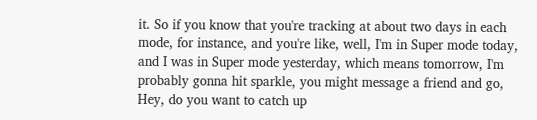it. So if you know that you're tracking at about two days in each mode, for instance, and you're like, well, I'm in Super mode today, and I was in Super mode yesterday, which means tomorrow, I'm probably gonna hit sparkle, you might message a friend and go, Hey, do you want to catch up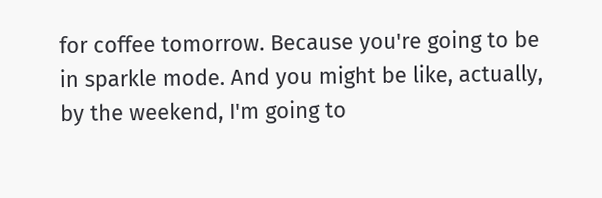for coffee tomorrow. Because you're going to be in sparkle mode. And you might be like, actually, by the weekend, I'm going to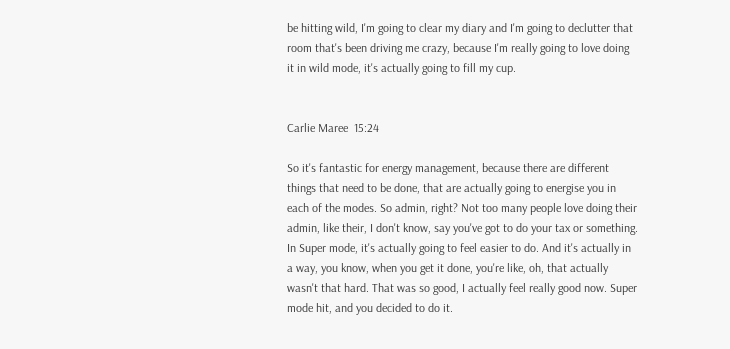be hitting wild, I'm going to clear my diary and I'm going to declutter that room that's been driving me crazy, because I'm really going to love doing it in wild mode, it's actually going to fill my cup.


Carlie Maree  15:24

So it's fantastic for energy management, because there are different things that need to be done, that are actually going to energise you in each of the modes. So admin, right? Not too many people love doing their admin, like their, I don't know, say you've got to do your tax or something. In Super mode, it's actually going to feel easier to do. And it's actually in a way, you know, when you get it done, you're like, oh, that actually wasn't that hard. That was so good, I actually feel really good now. Super mode hit, and you decided to do it.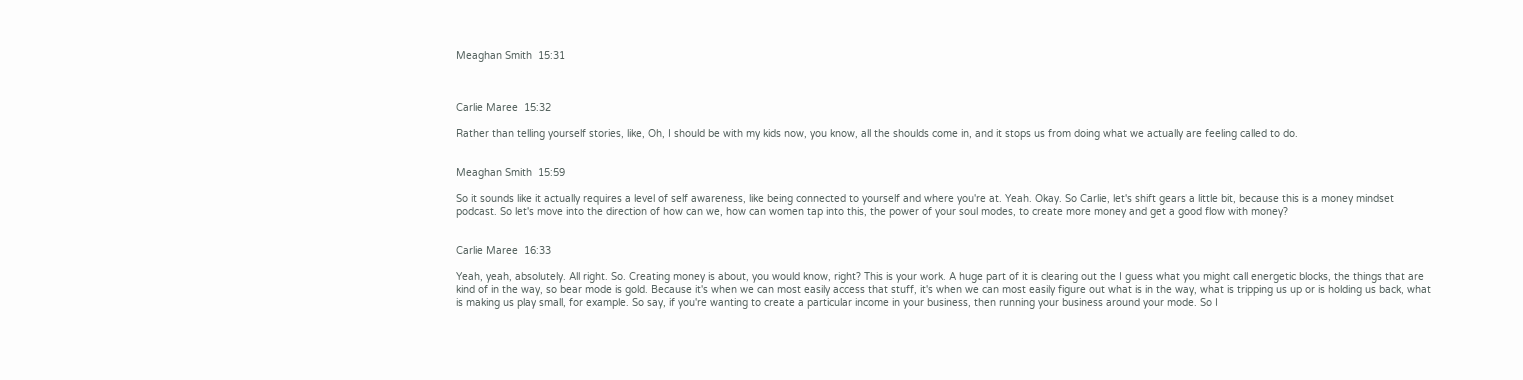Meaghan Smith  15:31



Carlie Maree  15:32

Rather than telling yourself stories, like, Oh, I should be with my kids now, you know, all the shoulds come in, and it stops us from doing what we actually are feeling called to do.


Meaghan Smith  15:59

So it sounds like it actually requires a level of self awareness, like being connected to yourself and where you're at. Yeah. Okay. So Carlie, let's shift gears a little bit, because this is a money mindset podcast. So let's move into the direction of how can we, how can women tap into this, the power of your soul modes, to create more money and get a good flow with money?


Carlie Maree  16:33

Yeah, yeah, absolutely. All right. So. Creating money is about, you would know, right? This is your work. A huge part of it is clearing out the I guess what you might call energetic blocks, the things that are kind of in the way, so bear mode is gold. Because it's when we can most easily access that stuff, it's when we can most easily figure out what is in the way, what is tripping us up or is holding us back, what is making us play small, for example. So say, if you're wanting to create a particular income in your business, then running your business around your mode. So I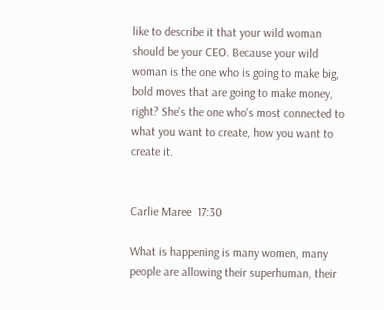like to describe it that your wild woman should be your CEO. Because your wild woman is the one who is going to make big, bold moves that are going to make money, right? She's the one who's most connected to what you want to create, how you want to create it.


Carlie Maree  17:30

What is happening is many women, many people are allowing their superhuman, their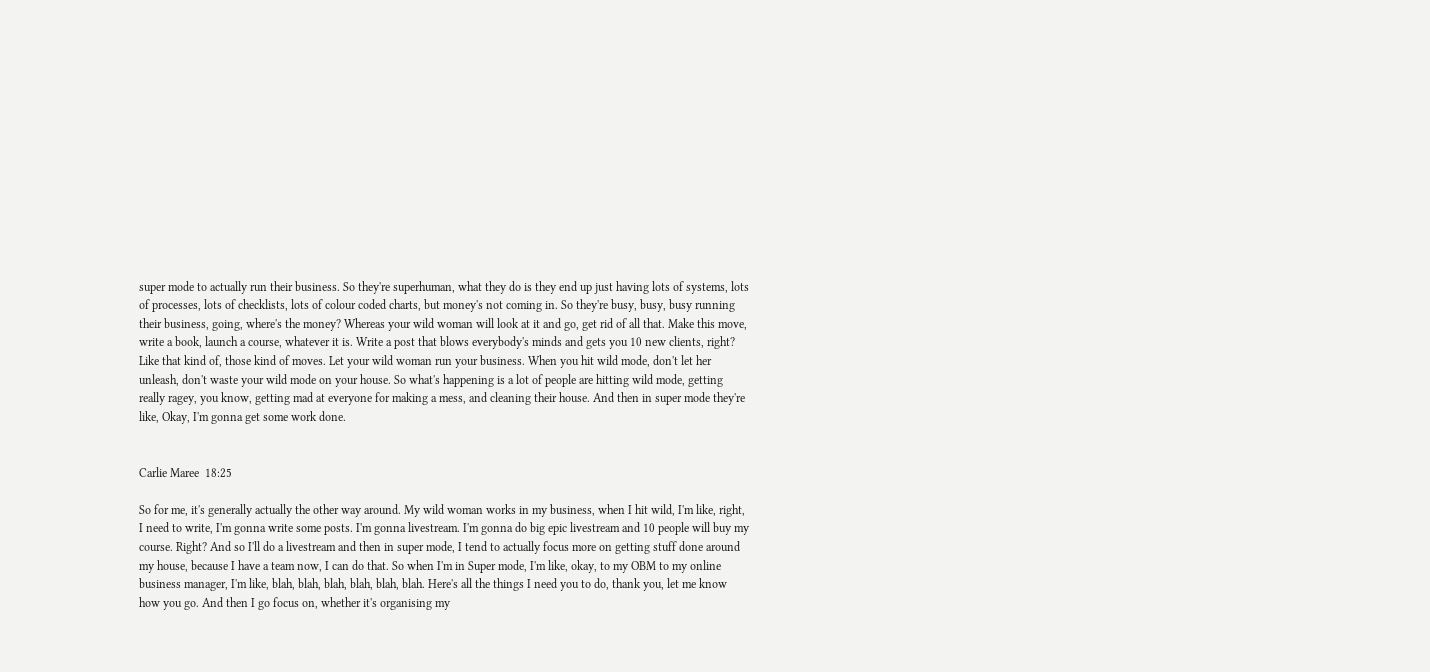super mode to actually run their business. So they're superhuman, what they do is they end up just having lots of systems, lots of processes, lots of checklists, lots of colour coded charts, but money's not coming in. So they're busy, busy, busy running their business, going, where's the money? Whereas your wild woman will look at it and go, get rid of all that. Make this move, write a book, launch a course, whatever it is. Write a post that blows everybody's minds and gets you 10 new clients, right? Like that kind of, those kind of moves. Let your wild woman run your business. When you hit wild mode, don't let her unleash, don't waste your wild mode on your house. So what's happening is a lot of people are hitting wild mode, getting really ragey, you know, getting mad at everyone for making a mess, and cleaning their house. And then in super mode they're like, Okay, I'm gonna get some work done.


Carlie Maree  18:25

So for me, it's generally actually the other way around. My wild woman works in my business, when I hit wild, I'm like, right, I need to write, I'm gonna write some posts. I'm gonna livestream. I'm gonna do big epic livestream and 10 people will buy my course. Right? And so I'll do a livestream and then in super mode, I tend to actually focus more on getting stuff done around my house, because I have a team now, I can do that. So when I'm in Super mode, I'm like, okay, to my OBM to my online business manager, I'm like, blah, blah, blah, blah, blah, blah. Here's all the things I need you to do, thank you, let me know how you go. And then I go focus on, whether it's organising my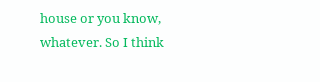house or you know, whatever. So I think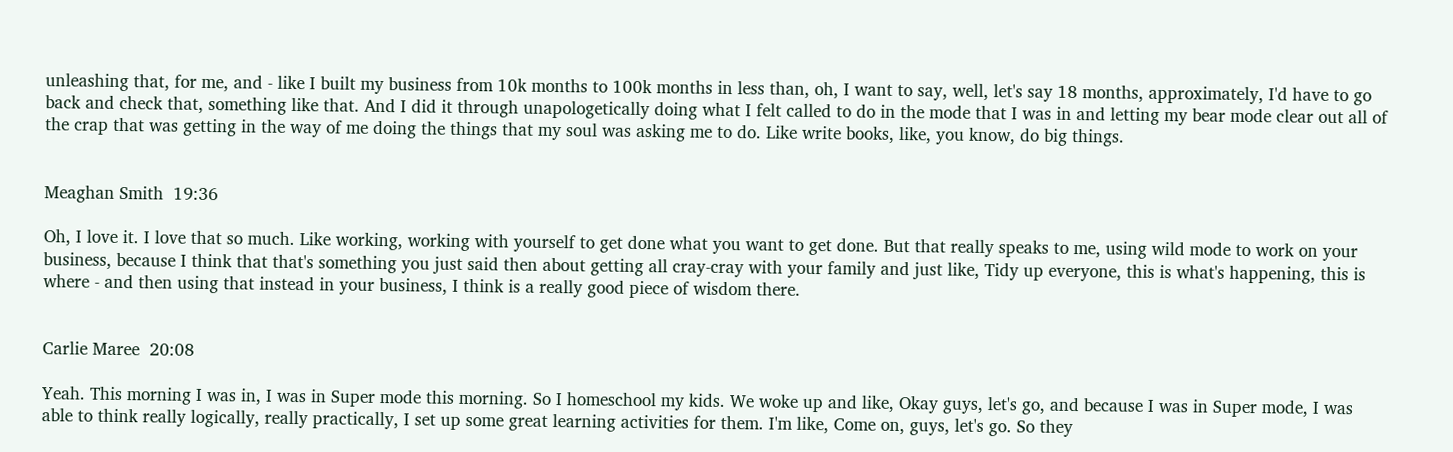unleashing that, for me, and - like I built my business from 10k months to 100k months in less than, oh, I want to say, well, let's say 18 months, approximately, I'd have to go back and check that, something like that. And I did it through unapologetically doing what I felt called to do in the mode that I was in and letting my bear mode clear out all of the crap that was getting in the way of me doing the things that my soul was asking me to do. Like write books, like, you know, do big things.


Meaghan Smith  19:36

Oh, I love it. I love that so much. Like working, working with yourself to get done what you want to get done. But that really speaks to me, using wild mode to work on your business, because I think that that's something you just said then about getting all cray-cray with your family and just like, Tidy up everyone, this is what's happening, this is where - and then using that instead in your business, I think is a really good piece of wisdom there.


Carlie Maree  20:08

Yeah. This morning I was in, I was in Super mode this morning. So I homeschool my kids. We woke up and like, Okay guys, let's go, and because I was in Super mode, I was able to think really logically, really practically, I set up some great learning activities for them. I'm like, Come on, guys, let's go. So they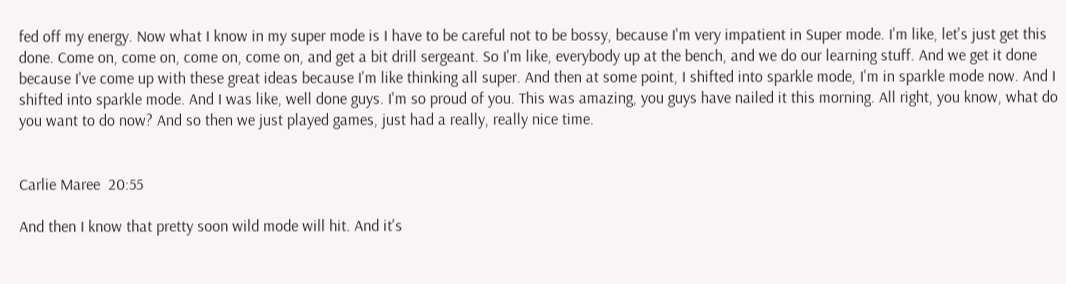fed off my energy. Now what I know in my super mode is I have to be careful not to be bossy, because I'm very impatient in Super mode. I'm like, let's just get this done. Come on, come on, come on, come on, and get a bit drill sergeant. So I'm like, everybody up at the bench, and we do our learning stuff. And we get it done because I've come up with these great ideas because I'm like thinking all super. And then at some point, I shifted into sparkle mode, I'm in sparkle mode now. And I shifted into sparkle mode. And I was like, well done guys. I'm so proud of you. This was amazing, you guys have nailed it this morning. All right, you know, what do you want to do now? And so then we just played games, just had a really, really nice time.


Carlie Maree  20:55

And then I know that pretty soon wild mode will hit. And it's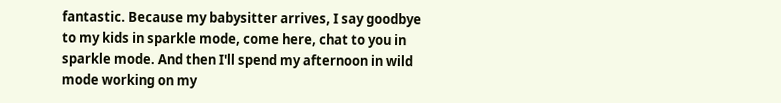fantastic. Because my babysitter arrives, I say goodbye to my kids in sparkle mode, come here, chat to you in sparkle mode. And then I'll spend my afternoon in wild mode working on my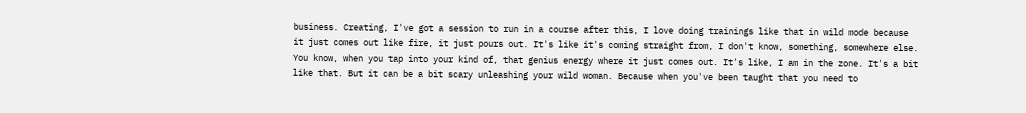business. Creating, I've got a session to run in a course after this, I love doing trainings like that in wild mode because it just comes out like fire, it just pours out. It's like it's coming straight from, I don't know, something, somewhere else. You know, when you tap into your kind of, that genius energy where it just comes out. It's like, I am in the zone. It's a bit like that. But it can be a bit scary unleashing your wild woman. Because when you've been taught that you need to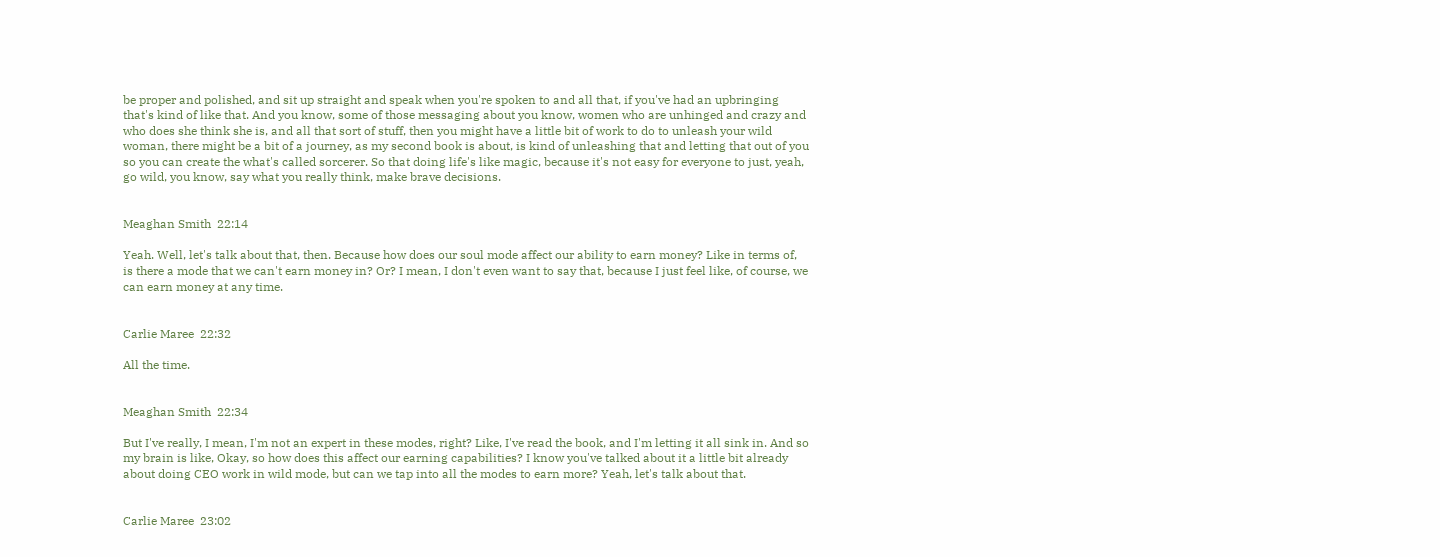be proper and polished, and sit up straight and speak when you're spoken to and all that, if you've had an upbringing that's kind of like that. And you know, some of those messaging about you know, women who are unhinged and crazy and who does she think she is, and all that sort of stuff, then you might have a little bit of work to do to unleash your wild woman, there might be a bit of a journey, as my second book is about, is kind of unleashing that and letting that out of you so you can create the what's called sorcerer. So that doing life's like magic, because it's not easy for everyone to just, yeah, go wild, you know, say what you really think, make brave decisions.


Meaghan Smith  22:14

Yeah. Well, let's talk about that, then. Because how does our soul mode affect our ability to earn money? Like in terms of, is there a mode that we can't earn money in? Or? I mean, I don't even want to say that, because I just feel like, of course, we can earn money at any time.


Carlie Maree  22:32

All the time.


Meaghan Smith  22:34

But I've really, I mean, I'm not an expert in these modes, right? Like, I've read the book, and I'm letting it all sink in. And so my brain is like, Okay, so how does this affect our earning capabilities? I know you've talked about it a little bit already about doing CEO work in wild mode, but can we tap into all the modes to earn more? Yeah, let's talk about that.


Carlie Maree  23:02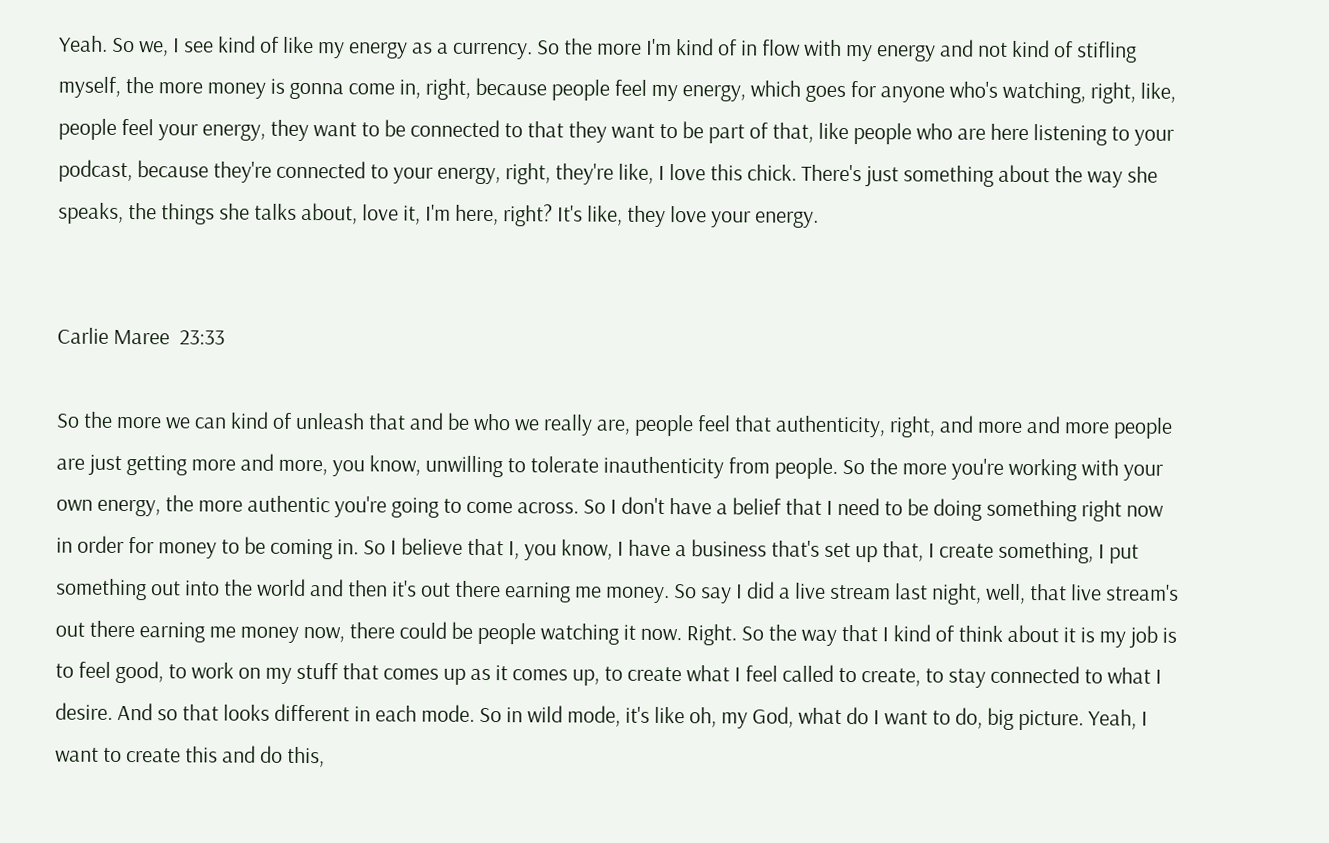Yeah. So we, I see kind of like my energy as a currency. So the more I'm kind of in flow with my energy and not kind of stifling myself, the more money is gonna come in, right, because people feel my energy, which goes for anyone who's watching, right, like, people feel your energy, they want to be connected to that they want to be part of that, like people who are here listening to your podcast, because they're connected to your energy, right, they're like, I love this chick. There's just something about the way she speaks, the things she talks about, love it, I'm here, right? It's like, they love your energy.


Carlie Maree  23:33

So the more we can kind of unleash that and be who we really are, people feel that authenticity, right, and more and more people are just getting more and more, you know, unwilling to tolerate inauthenticity from people. So the more you're working with your own energy, the more authentic you're going to come across. So I don't have a belief that I need to be doing something right now in order for money to be coming in. So I believe that I, you know, I have a business that's set up that, I create something, I put something out into the world and then it's out there earning me money. So say I did a live stream last night, well, that live stream's out there earning me money now, there could be people watching it now. Right. So the way that I kind of think about it is my job is to feel good, to work on my stuff that comes up as it comes up, to create what I feel called to create, to stay connected to what I desire. And so that looks different in each mode. So in wild mode, it's like oh, my God, what do I want to do, big picture. Yeah, I want to create this and do this,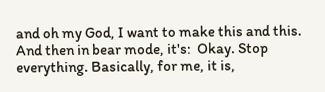and oh my God, I want to make this and this. And then in bear mode, it's:  Okay. Stop everything. Basically, for me, it is,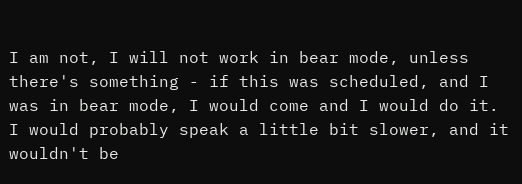I am not, I will not work in bear mode, unless there's something - if this was scheduled, and I was in bear mode, I would come and I would do it. I would probably speak a little bit slower, and it wouldn't be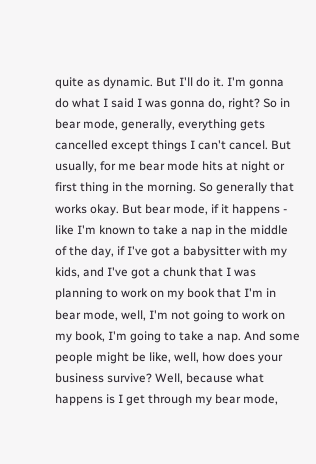quite as dynamic. But I'll do it. I'm gonna do what I said I was gonna do, right? So in bear mode, generally, everything gets cancelled except things I can't cancel. But usually, for me bear mode hits at night or first thing in the morning. So generally that works okay. But bear mode, if it happens - like I'm known to take a nap in the middle of the day, if I've got a babysitter with my kids, and I've got a chunk that I was planning to work on my book that I'm in bear mode, well, I'm not going to work on my book, I'm going to take a nap. And some people might be like, well, how does your business survive? Well, because what happens is I get through my bear mode,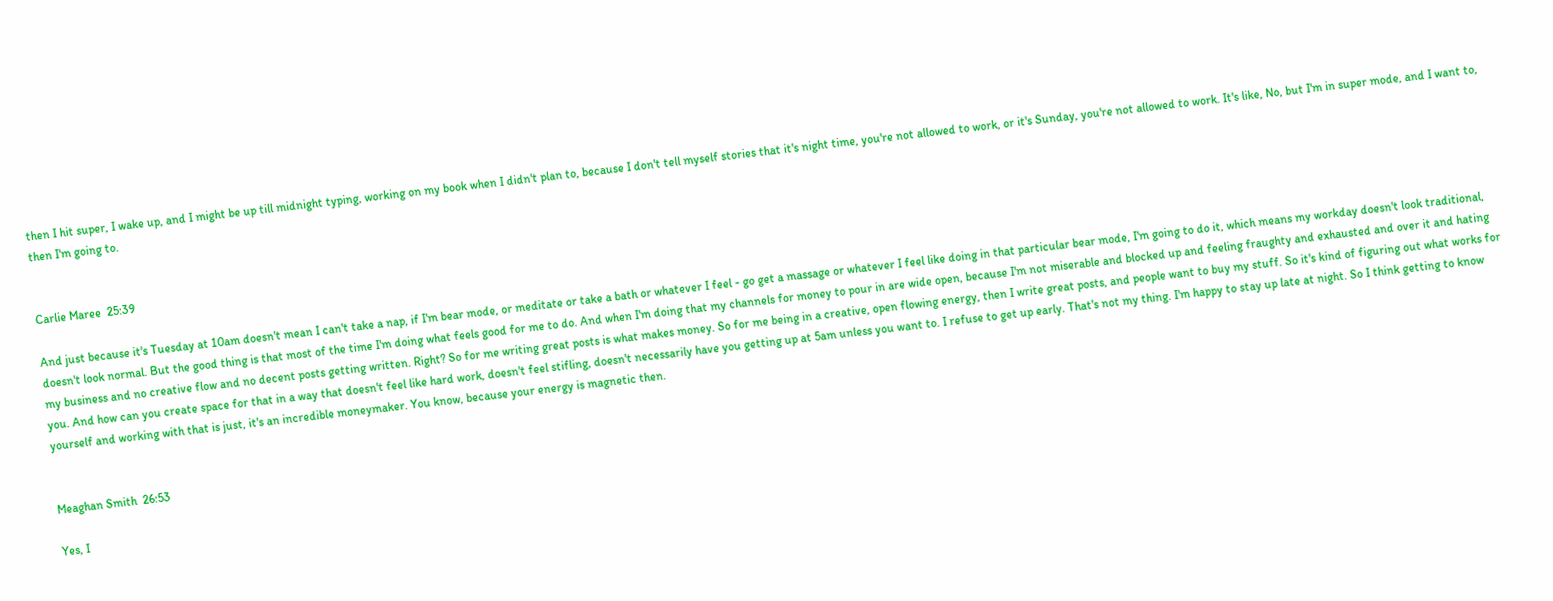then I hit super, I wake up, and I might be up till midnight typing, working on my book when I didn't plan to, because I don't tell myself stories that it's night time, you're not allowed to work, or it's Sunday, you're not allowed to work. It's like, No, but I'm in super mode, and I want to, then I'm going to.


Carlie Maree  25:39

And just because it's Tuesday at 10am doesn't mean I can't take a nap, if I'm bear mode, or meditate or take a bath or whatever I feel - go get a massage or whatever I feel like doing in that particular bear mode, I'm going to do it, which means my workday doesn't look traditional, doesn't look normal. But the good thing is that most of the time I'm doing what feels good for me to do. And when I'm doing that my channels for money to pour in are wide open, because I'm not miserable and blocked up and feeling fraughty and exhausted and over it and hating my business and no creative flow and no decent posts getting written. Right? So for me writing great posts is what makes money. So for me being in a creative, open flowing energy, then I write great posts, and people want to buy my stuff. So it's kind of figuring out what works for you. And how can you create space for that in a way that doesn't feel like hard work, doesn't feel stifling, doesn't necessarily have you getting up at 5am unless you want to. I refuse to get up early. That's not my thing. I'm happy to stay up late at night. So I think getting to know yourself and working with that is just, it's an incredible moneymaker. You know, because your energy is magnetic then.


Meaghan Smith  26:53

Yes, I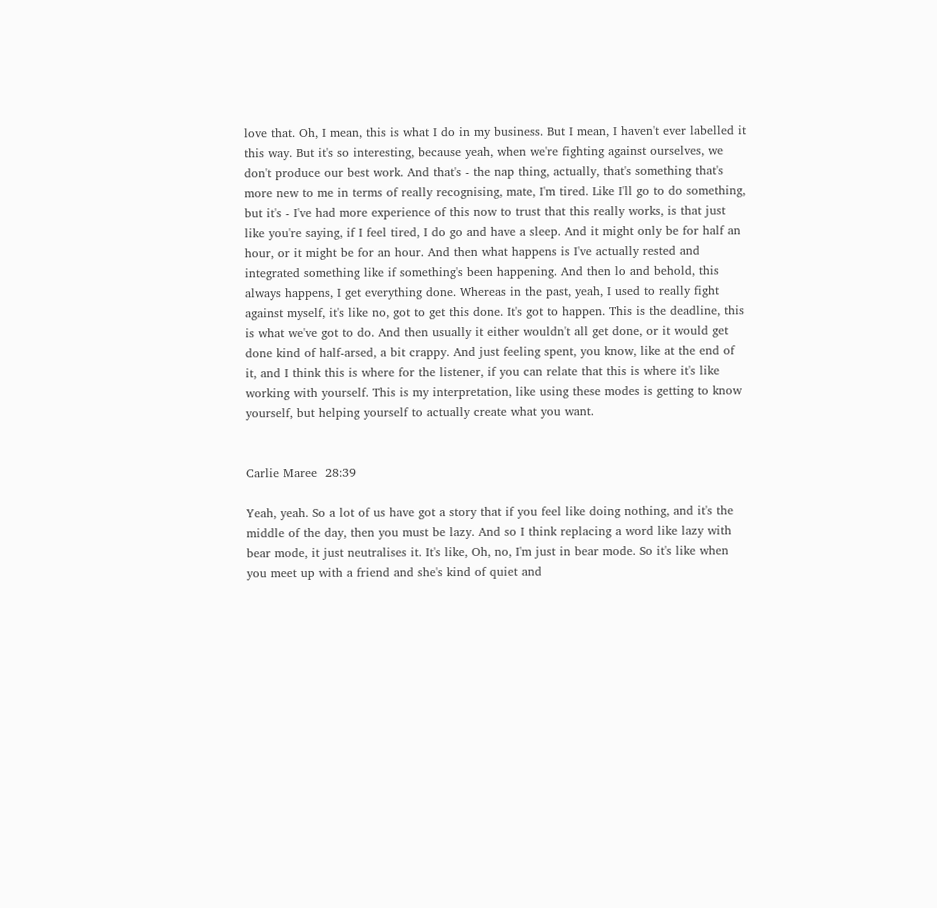love that. Oh, I mean, this is what I do in my business. But I mean, I haven't ever labelled it this way. But it's so interesting, because yeah, when we're fighting against ourselves, we don't produce our best work. And that's - the nap thing, actually, that's something that's more new to me in terms of really recognising, mate, I'm tired. Like I'll go to do something, but it's - I've had more experience of this now to trust that this really works, is that just like you're saying, if I feel tired, I do go and have a sleep. And it might only be for half an hour, or it might be for an hour. And then what happens is I've actually rested and integrated something like if something's been happening. And then lo and behold, this always happens, I get everything done. Whereas in the past, yeah, I used to really fight against myself, it's like no, got to get this done. It's got to happen. This is the deadline, this is what we've got to do. And then usually it either wouldn't all get done, or it would get done kind of half-arsed, a bit crappy. And just feeling spent, you know, like at the end of it, and I think this is where for the listener, if you can relate that this is where it's like working with yourself. This is my interpretation, like using these modes is getting to know yourself, but helping yourself to actually create what you want.


Carlie Maree  28:39

Yeah, yeah. So a lot of us have got a story that if you feel like doing nothing, and it's the middle of the day, then you must be lazy. And so I think replacing a word like lazy with bear mode, it just neutralises it. It's like, Oh, no, I'm just in bear mode. So it's like when you meet up with a friend and she's kind of quiet and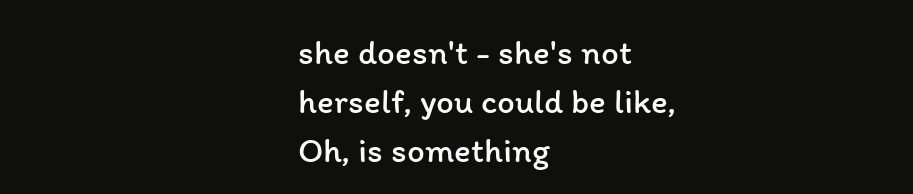she doesn't - she's not herself, you could be like, Oh, is something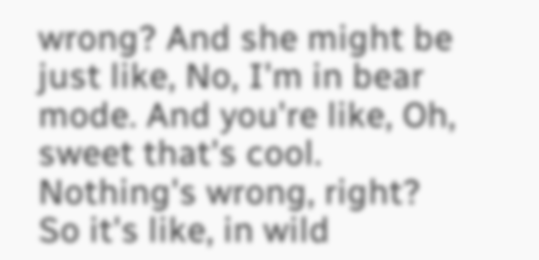wrong? And she might be just like, No, I'm in bear mode. And you're like, Oh, sweet that's cool. Nothing's wrong, right? So it's like, in wild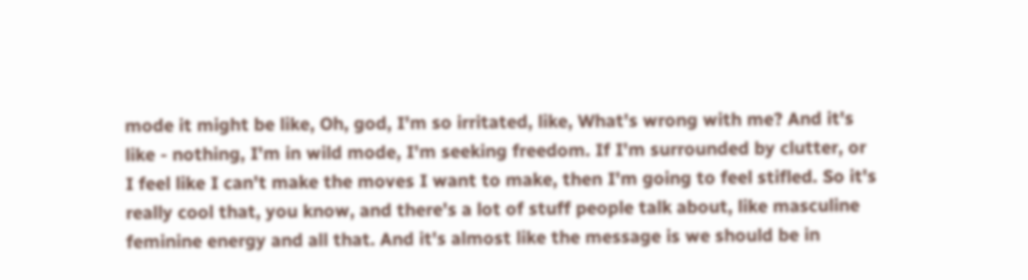mode it might be like, Oh, god, I'm so irritated, like, What's wrong with me? And it's like - nothing, I'm in wild mode, I'm seeking freedom. If I'm surrounded by clutter, or I feel like I can't make the moves I want to make, then I'm going to feel stifled. So it's really cool that, you know, and there's a lot of stuff people talk about, like masculine feminine energy and all that. And it's almost like the message is we should be in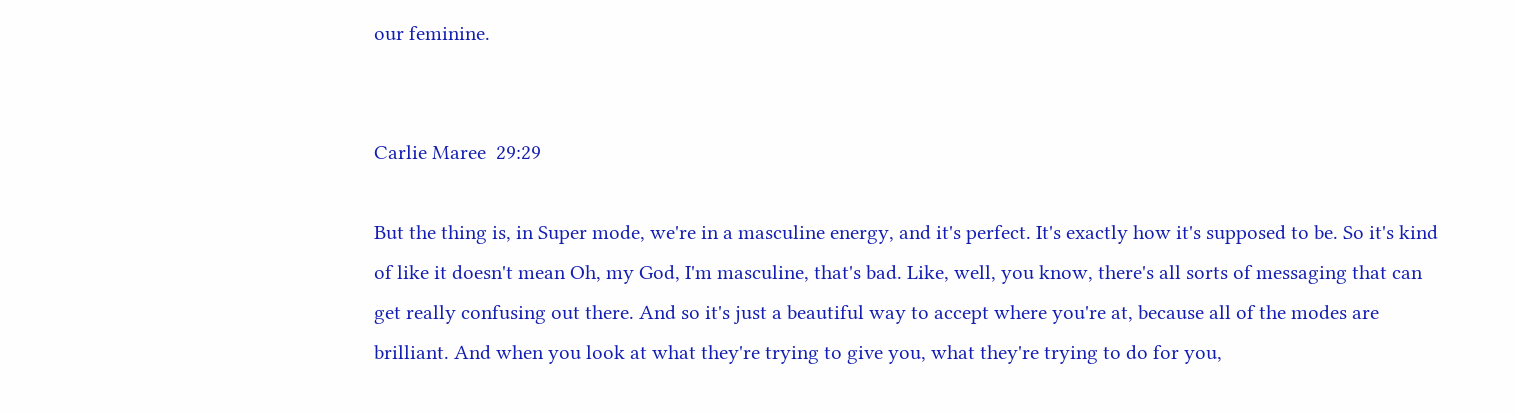our feminine.


Carlie Maree  29:29

But the thing is, in Super mode, we're in a masculine energy, and it's perfect. It's exactly how it's supposed to be. So it's kind of like it doesn't mean Oh, my God, I'm masculine, that's bad. Like, well, you know, there's all sorts of messaging that can get really confusing out there. And so it's just a beautiful way to accept where you're at, because all of the modes are brilliant. And when you look at what they're trying to give you, what they're trying to do for you,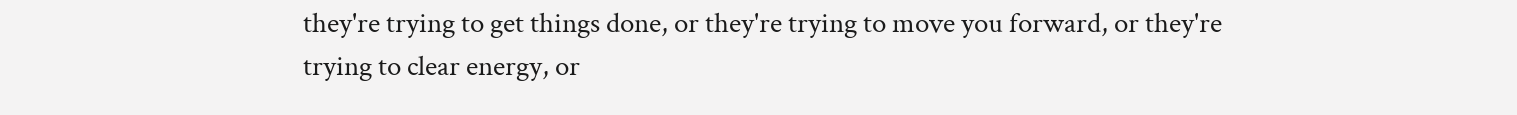they're trying to get things done, or they're trying to move you forward, or they're trying to clear energy, or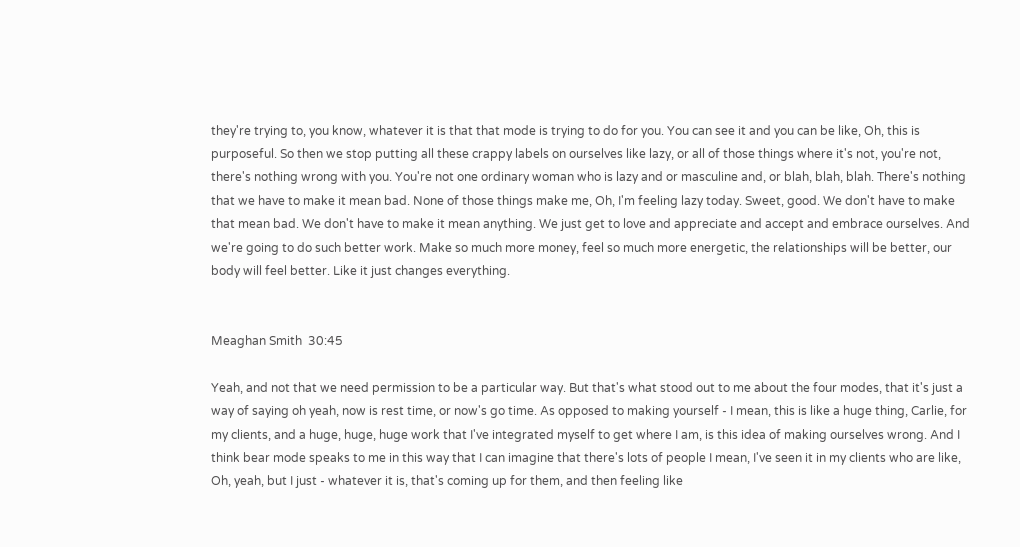they're trying to, you know, whatever it is that that mode is trying to do for you. You can see it and you can be like, Oh, this is purposeful. So then we stop putting all these crappy labels on ourselves like lazy, or all of those things where it's not, you're not, there's nothing wrong with you. You're not one ordinary woman who is lazy and or masculine and, or blah, blah, blah. There's nothing that we have to make it mean bad. None of those things make me, Oh, I'm feeling lazy today. Sweet, good. We don't have to make that mean bad. We don't have to make it mean anything. We just get to love and appreciate and accept and embrace ourselves. And we're going to do such better work. Make so much more money, feel so much more energetic, the relationships will be better, our body will feel better. Like it just changes everything.


Meaghan Smith  30:45

Yeah, and not that we need permission to be a particular way. But that's what stood out to me about the four modes, that it's just a way of saying oh yeah, now is rest time, or now's go time. As opposed to making yourself - I mean, this is like a huge thing, Carlie, for my clients, and a huge, huge, huge work that I've integrated myself to get where I am, is this idea of making ourselves wrong. And I think bear mode speaks to me in this way that I can imagine that there's lots of people I mean, I've seen it in my clients who are like, Oh, yeah, but I just - whatever it is, that's coming up for them, and then feeling like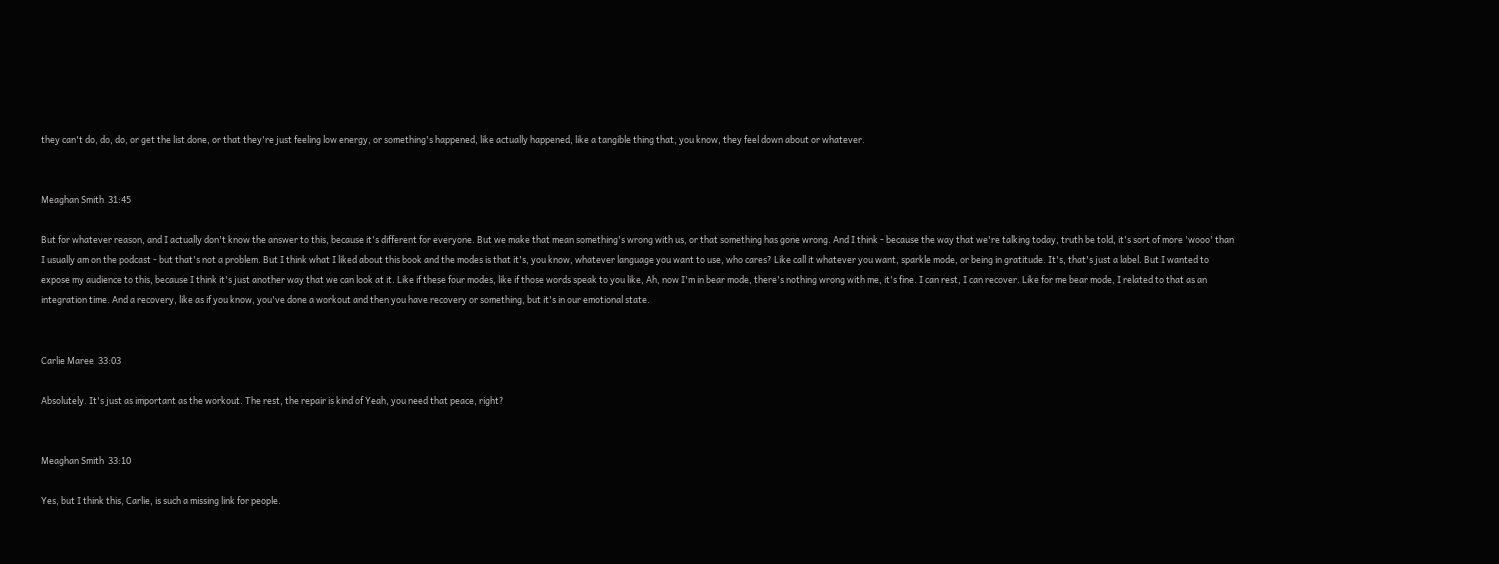they can't do, do, do, or get the list done, or that they're just feeling low energy, or something's happened, like actually happened, like a tangible thing that, you know, they feel down about or whatever.


Meaghan Smith  31:45

But for whatever reason, and I actually don't know the answer to this, because it's different for everyone. But we make that mean something's wrong with us, or that something has gone wrong. And I think - because the way that we're talking today, truth be told, it's sort of more 'wooo' than I usually am on the podcast - but that's not a problem. But I think what I liked about this book and the modes is that it's, you know, whatever language you want to use, who cares? Like call it whatever you want, sparkle mode, or being in gratitude. It's, that's just a label. But I wanted to expose my audience to this, because I think it's just another way that we can look at it. Like if these four modes, like if those words speak to you like, Ah, now I'm in bear mode, there's nothing wrong with me, it's fine. I can rest, I can recover. Like for me bear mode, I related to that as an integration time. And a recovery, like as if you know, you've done a workout and then you have recovery or something, but it's in our emotional state.


Carlie Maree  33:03

Absolutely. It's just as important as the workout. The rest, the repair is kind of Yeah, you need that peace, right?


Meaghan Smith  33:10

Yes, but I think this, Carlie, is such a missing link for people.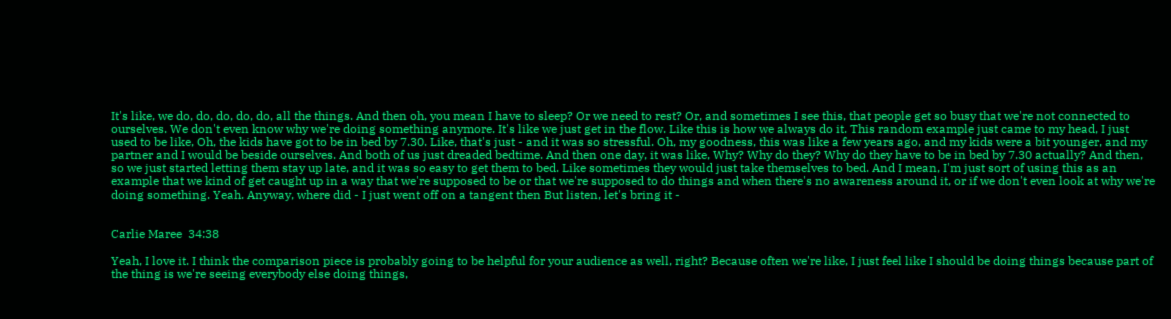It's like, we do, do, do, do, do, all the things. And then oh, you mean I have to sleep? Or we need to rest? Or, and sometimes I see this, that people get so busy that we're not connected to ourselves. We don't even know why we're doing something anymore. It's like we just get in the flow. Like this is how we always do it. This random example just came to my head, I just used to be like, Oh, the kids have got to be in bed by 7.30. Like, that's just - and it was so stressful. Oh, my goodness, this was like a few years ago, and my kids were a bit younger, and my partner and I would be beside ourselves. And both of us just dreaded bedtime. And then one day, it was like, Why? Why do they? Why do they have to be in bed by 7.30 actually? And then, so we just started letting them stay up late, and it was so easy to get them to bed. Like sometimes they would just take themselves to bed. And I mean, I'm just sort of using this as an example that we kind of get caught up in a way that we're supposed to be or that we're supposed to do things and when there's no awareness around it, or if we don't even look at why we're doing something. Yeah. Anyway, where did - I just went off on a tangent then But listen, let's bring it -


Carlie Maree  34:38

Yeah, I love it. I think the comparison piece is probably going to be helpful for your audience as well, right? Because often we're like, I just feel like I should be doing things because part of the thing is we're seeing everybody else doing things,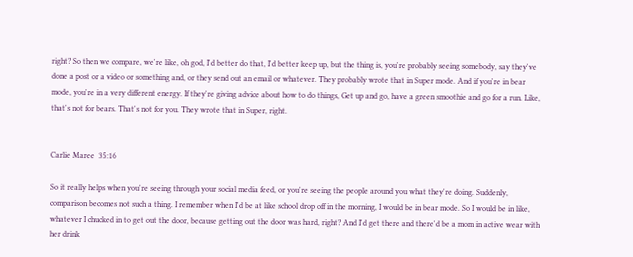right? So then we compare, we're like, oh god, I'd better do that, I'd better keep up, but the thing is, you're probably seeing somebody, say they've done a post or a video or something and, or they send out an email or whatever. They probably wrote that in Super mode. And if you're in bear mode, you're in a very different energy. If they're giving advice about how to do things, Get up and go, have a green smoothie and go for a run. Like, that's not for bears. That's not for you. They wrote that in Super, right.


Carlie Maree  35:16

So it really helps when you're seeing through your social media feed, or you're seeing the people around you what they're doing. Suddenly, comparison becomes not such a thing. I remember when I'd be at like school drop off in the morning, I would be in bear mode. So I would be in like, whatever I chucked in to get out the door, because getting out the door was hard, right? And I'd get there and there'd be a mom in active wear with her drink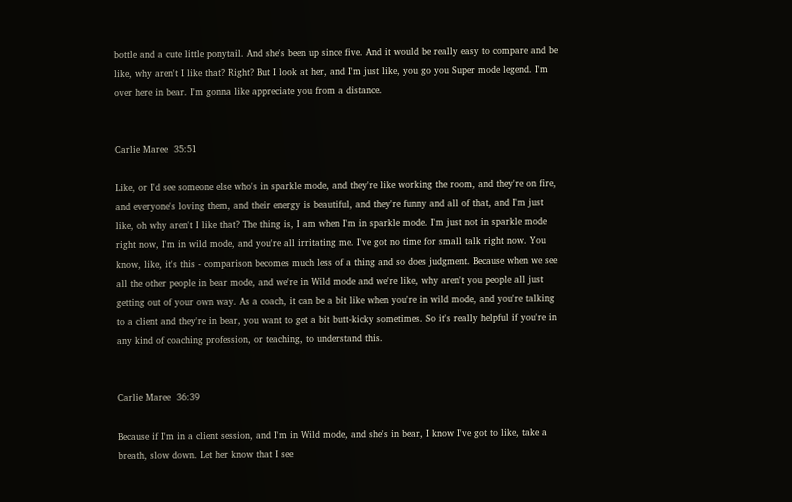bottle and a cute little ponytail. And she's been up since five. And it would be really easy to compare and be like, why aren't I like that? Right? But I look at her, and I'm just like, you go you Super mode legend. I'm over here in bear. I'm gonna like appreciate you from a distance.


Carlie Maree  35:51

Like, or I'd see someone else who's in sparkle mode, and they're like working the room, and they're on fire, and everyone's loving them, and their energy is beautiful, and they're funny and all of that, and I'm just like, oh why aren't I like that? The thing is, I am when I'm in sparkle mode. I'm just not in sparkle mode right now, I'm in wild mode, and you're all irritating me. I've got no time for small talk right now. You know, like, it's this - comparison becomes much less of a thing and so does judgment. Because when we see all the other people in bear mode, and we're in Wild mode and we're like, why aren't you people all just getting out of your own way. As a coach, it can be a bit like when you're in wild mode, and you're talking to a client and they're in bear, you want to get a bit butt-kicky sometimes. So it's really helpful if you're in any kind of coaching profession, or teaching, to understand this.


Carlie Maree  36:39

Because if I'm in a client session, and I'm in Wild mode, and she's in bear, I know I've got to like, take a breath, slow down. Let her know that I see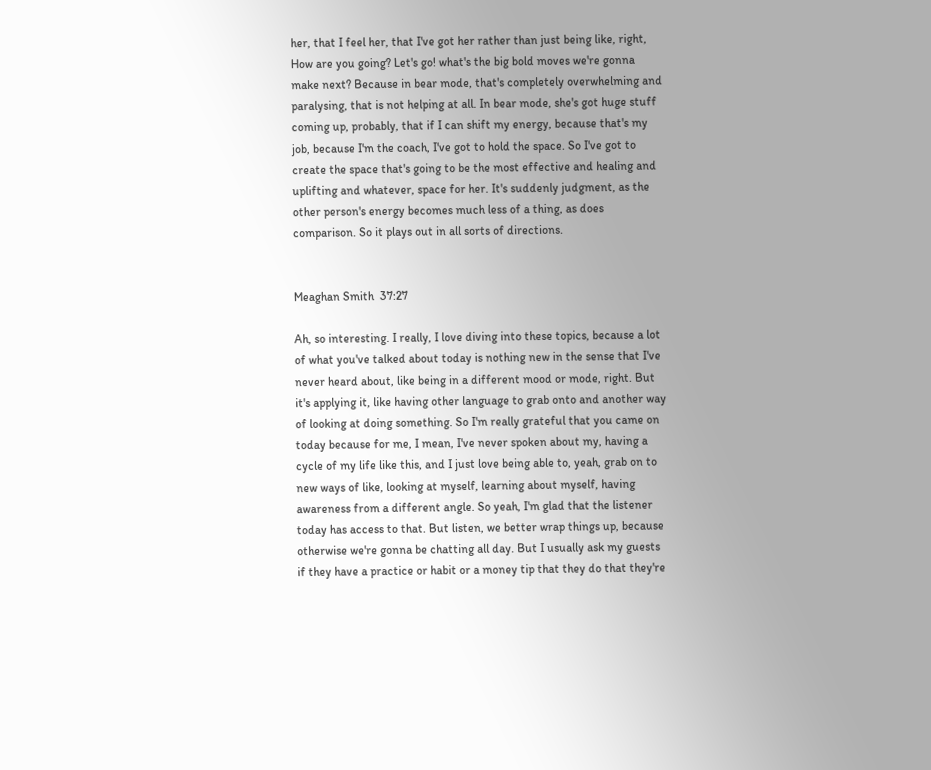her, that I feel her, that I've got her rather than just being like, right, How are you going? Let's go! what's the big bold moves we're gonna make next? Because in bear mode, that's completely overwhelming and paralysing, that is not helping at all. In bear mode, she's got huge stuff coming up, probably, that if I can shift my energy, because that's my job, because I'm the coach, I've got to hold the space. So I've got to create the space that's going to be the most effective and healing and uplifting and whatever, space for her. It's suddenly judgment, as the other person's energy becomes much less of a thing, as does comparison. So it plays out in all sorts of directions.


Meaghan Smith  37:27

Ah, so interesting. I really, I love diving into these topics, because a lot of what you've talked about today is nothing new in the sense that I've never heard about, like being in a different mood or mode, right. But it's applying it, like having other language to grab onto and another way of looking at doing something. So I'm really grateful that you came on today because for me, I mean, I've never spoken about my, having a cycle of my life like this, and I just love being able to, yeah, grab on to new ways of like, looking at myself, learning about myself, having awareness from a different angle. So yeah, I'm glad that the listener today has access to that. But listen, we better wrap things up, because otherwise we're gonna be chatting all day. But I usually ask my guests if they have a practice or habit or a money tip that they do that they're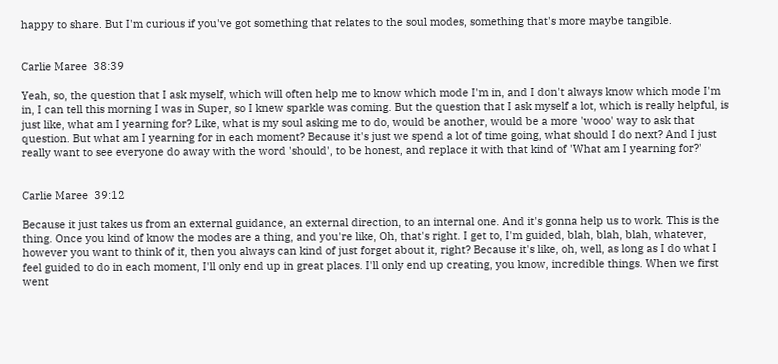happy to share. But I'm curious if you've got something that relates to the soul modes, something that's more maybe tangible.


Carlie Maree  38:39

Yeah, so, the question that I ask myself, which will often help me to know which mode I'm in, and I don't always know which mode I'm in, I can tell this morning I was in Super, so I knew sparkle was coming. But the question that I ask myself a lot, which is really helpful, is just like, what am I yearning for? Like, what is my soul asking me to do, would be another, would be a more 'wooo' way to ask that question. But what am I yearning for in each moment? Because it's just we spend a lot of time going, what should I do next? And I just really want to see everyone do away with the word 'should', to be honest, and replace it with that kind of 'What am I yearning for?'


Carlie Maree  39:12

Because it just takes us from an external guidance, an external direction, to an internal one. And it's gonna help us to work. This is the thing. Once you kind of know the modes are a thing, and you're like, Oh, that's right. I get to, I'm guided, blah, blah, blah, whatever, however you want to think of it, then you always can kind of just forget about it, right? Because it's like, oh, well, as long as I do what I feel guided to do in each moment, I'll only end up in great places. I'll only end up creating, you know, incredible things. When we first went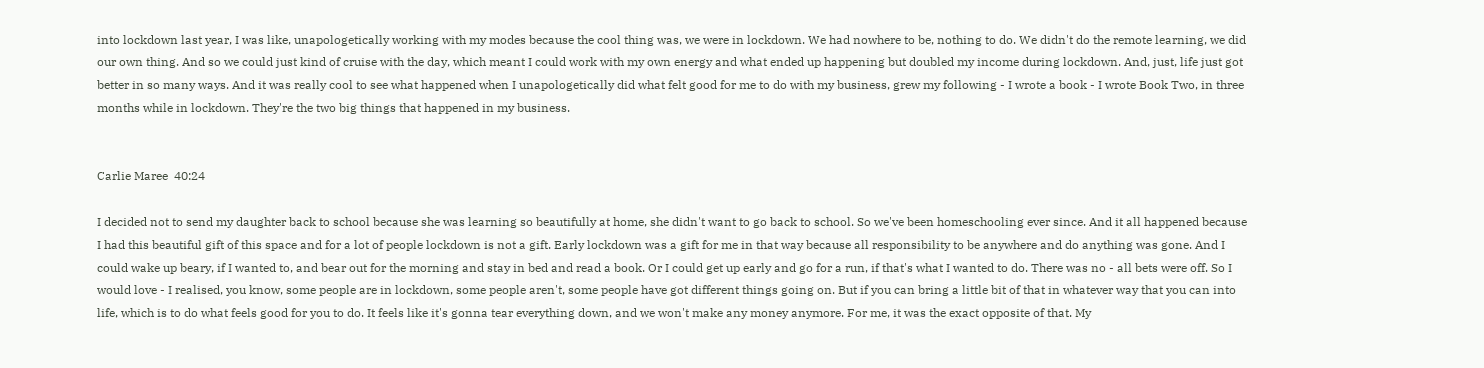into lockdown last year, I was like, unapologetically working with my modes because the cool thing was, we were in lockdown. We had nowhere to be, nothing to do. We didn't do the remote learning, we did our own thing. And so we could just kind of cruise with the day, which meant I could work with my own energy and what ended up happening but doubled my income during lockdown. And, just, life just got better in so many ways. And it was really cool to see what happened when I unapologetically did what felt good for me to do with my business, grew my following - I wrote a book - I wrote Book Two, in three months while in lockdown. They're the two big things that happened in my business.


Carlie Maree  40:24

I decided not to send my daughter back to school because she was learning so beautifully at home, she didn't want to go back to school. So we've been homeschooling ever since. And it all happened because I had this beautiful gift of this space and for a lot of people lockdown is not a gift. Early lockdown was a gift for me in that way because all responsibility to be anywhere and do anything was gone. And I could wake up beary, if I wanted to, and bear out for the morning and stay in bed and read a book. Or I could get up early and go for a run, if that's what I wanted to do. There was no - all bets were off. So I would love - I realised, you know, some people are in lockdown, some people aren't, some people have got different things going on. But if you can bring a little bit of that in whatever way that you can into life, which is to do what feels good for you to do. It feels like it's gonna tear everything down, and we won't make any money anymore. For me, it was the exact opposite of that. My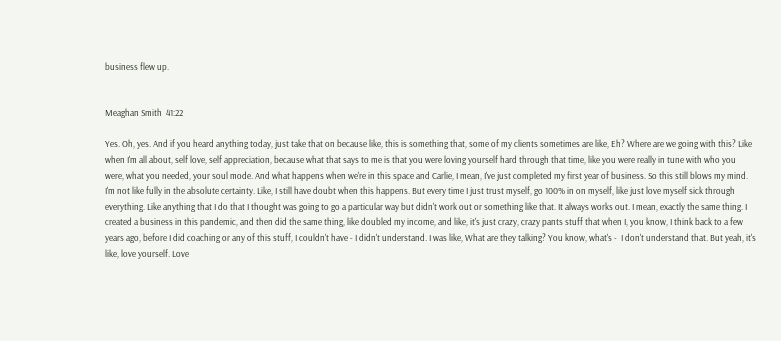business flew up.


Meaghan Smith  41:22

Yes. Oh, yes. And if you heard anything today, just take that on because like, this is something that, some of my clients sometimes are like, Eh? Where are we going with this? Like when I'm all about, self love, self appreciation, because what that says to me is that you were loving yourself hard through that time, like you were really in tune with who you were, what you needed, your soul mode. And what happens when we're in this space and Carlie, I mean, I've just completed my first year of business. So this still blows my mind. I'm not like fully in the absolute certainty. Like, I still have doubt when this happens. But every time I just trust myself, go 100% in on myself, like just love myself sick through everything. Like anything that I do that I thought was going to go a particular way but didn't work out or something like that. It always works out. I mean, exactly the same thing. I created a business in this pandemic, and then did the same thing, like doubled my income, and like, it's just crazy, crazy pants stuff that when I, you know, I think back to a few years ago, before I did coaching or any of this stuff, I couldn't have - I didn't understand. I was like, What are they talking? You know, what's -  I don't understand that. But yeah, it's like, love yourself. Love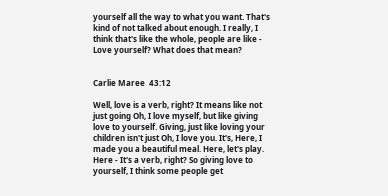yourself all the way to what you want. That's kind of not talked about enough. I really, I think that's like the whole, people are like - Love yourself? What does that mean?


Carlie Maree  43:12

Well, love is a verb, right? It means like not just going Oh, I love myself, but like giving love to yourself. Giving, just like loving your children isn't just Oh, I love you. It's, Here, I made you a beautiful meal. Here, let's play. Here - It's a verb, right? So giving love to yourself, I think some people get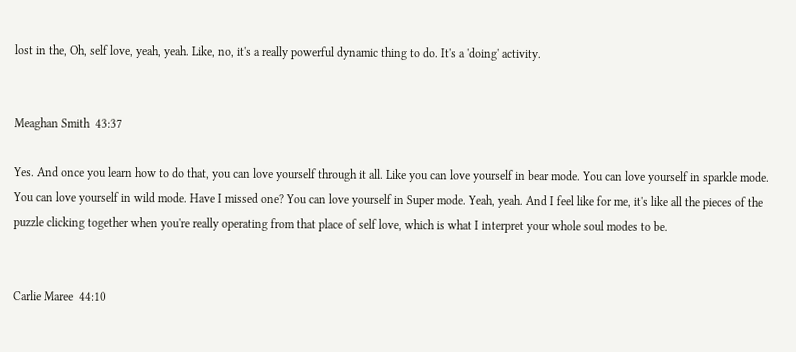lost in the, Oh, self love, yeah, yeah. Like, no, it's a really powerful dynamic thing to do. It's a 'doing' activity.


Meaghan Smith  43:37

Yes. And once you learn how to do that, you can love yourself through it all. Like you can love yourself in bear mode. You can love yourself in sparkle mode. You can love yourself in wild mode. Have I missed one? You can love yourself in Super mode. Yeah, yeah. And I feel like for me, it's like all the pieces of the puzzle clicking together when you're really operating from that place of self love, which is what I interpret your whole soul modes to be.


Carlie Maree  44:10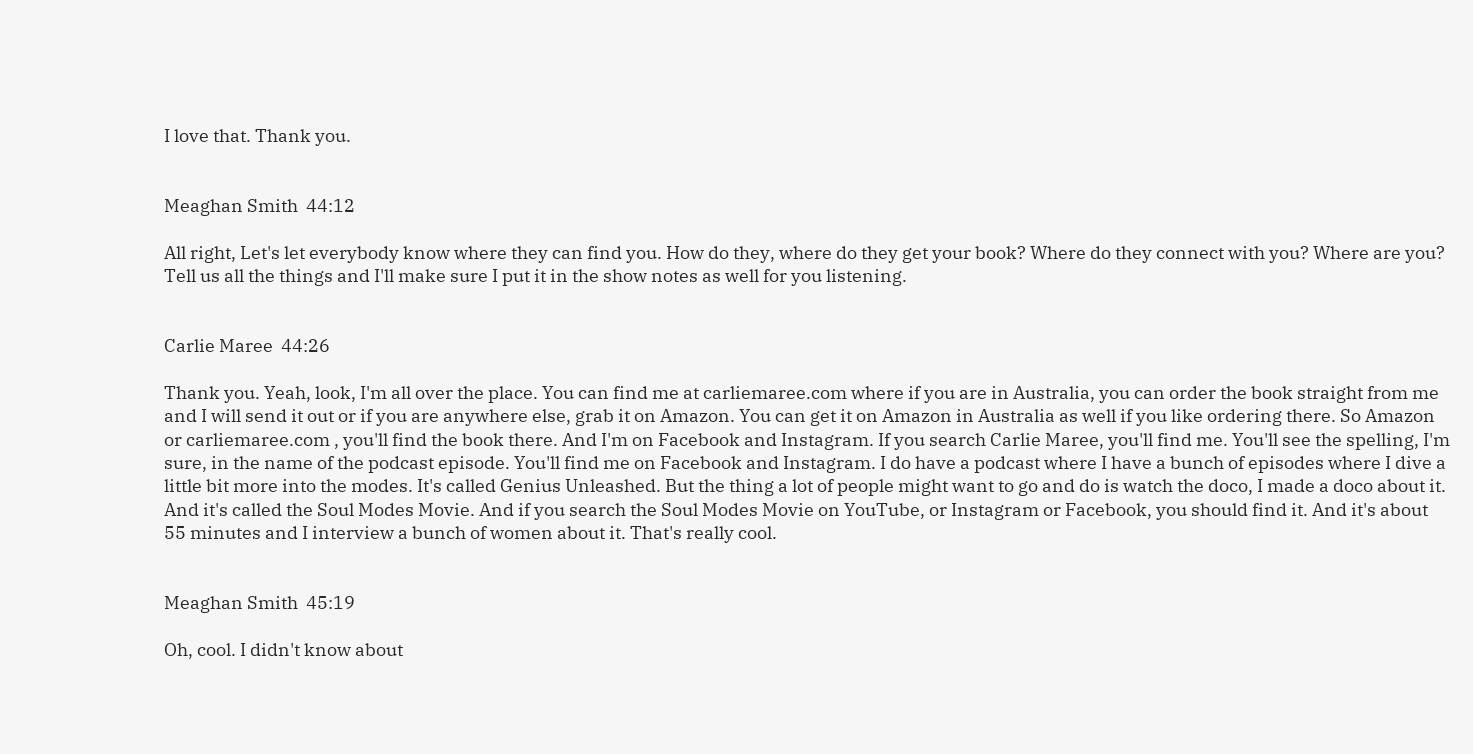I love that. Thank you.


Meaghan Smith  44:12

All right, Let's let everybody know where they can find you. How do they, where do they get your book? Where do they connect with you? Where are you? Tell us all the things and I'll make sure I put it in the show notes as well for you listening.


Carlie Maree  44:26

Thank you. Yeah, look, I'm all over the place. You can find me at carliemaree.com where if you are in Australia, you can order the book straight from me and I will send it out or if you are anywhere else, grab it on Amazon. You can get it on Amazon in Australia as well if you like ordering there. So Amazon or carliemaree.com , you'll find the book there. And I'm on Facebook and Instagram. If you search Carlie Maree, you'll find me. You'll see the spelling, I'm sure, in the name of the podcast episode. You'll find me on Facebook and Instagram. I do have a podcast where I have a bunch of episodes where I dive a little bit more into the modes. It's called Genius Unleashed. But the thing a lot of people might want to go and do is watch the doco, I made a doco about it. And it's called the Soul Modes Movie. And if you search the Soul Modes Movie on YouTube, or Instagram or Facebook, you should find it. And it's about 55 minutes and I interview a bunch of women about it. That's really cool.


Meaghan Smith  45:19

Oh, cool. I didn't know about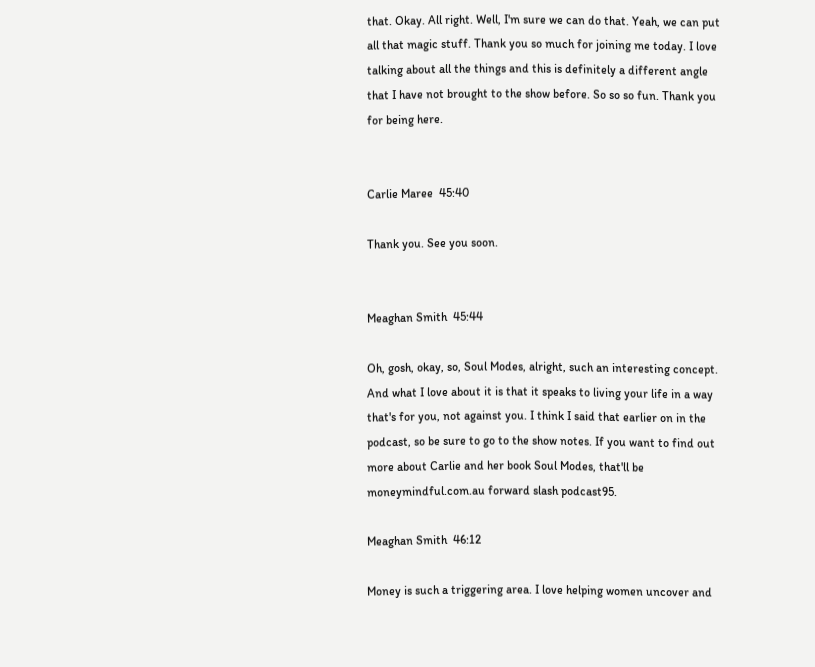that. Okay. All right. Well, I'm sure we can do that. Yeah, we can put all that magic stuff. Thank you so much for joining me today. I love talking about all the things and this is definitely a different angle that I have not brought to the show before. So so so fun. Thank you for being here.


Carlie Maree  45:40

Thank you. See you soon.


Meaghan Smith  45:44

Oh, gosh, okay, so, Soul Modes, alright, such an interesting concept. And what I love about it is that it speaks to living your life in a way that's for you, not against you. I think I said that earlier on in the podcast, so be sure to go to the show notes. If you want to find out more about Carlie and her book Soul Modes, that'll be moneymindful.com.au forward slash podcast95.

Meaghan Smith  46:12

Money is such a triggering area. I love helping women uncover and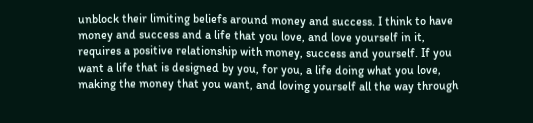unblock their limiting beliefs around money and success. I think to have money and success and a life that you love, and love yourself in it, requires a positive relationship with money, success and yourself. If you want a life that is designed by you, for you, a life doing what you love, making the money that you want, and loving yourself all the way through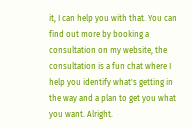it, I can help you with that. You can find out more by booking a consultation on my website, the consultation is a fun chat where I help you identify what's getting in the way and a plan to get you what you want. Alright.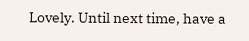Lovely. Until next time, have a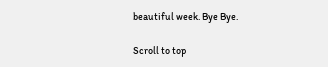beautiful week. Bye Bye.

Scroll to top